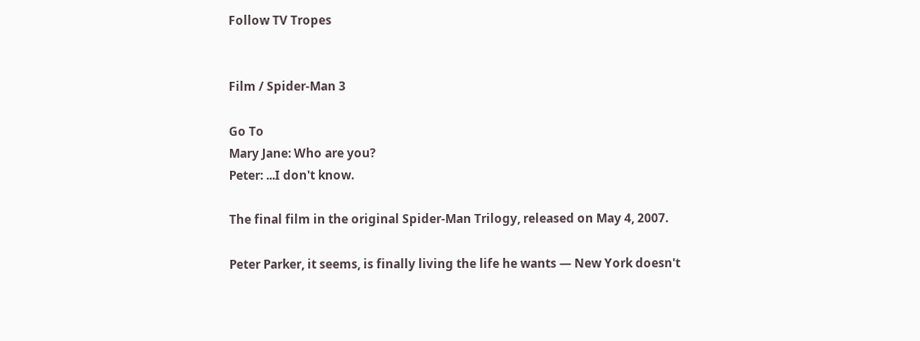Follow TV Tropes


Film / Spider-Man 3

Go To
Mary Jane: Who are you?
Peter: ...I don't know.

The final film in the original Spider-Man Trilogy, released on May 4, 2007.

Peter Parker, it seems, is finally living the life he wants — New York doesn't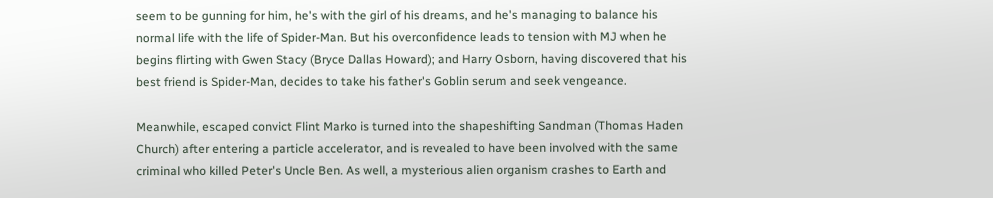seem to be gunning for him, he's with the girl of his dreams, and he's managing to balance his normal life with the life of Spider-Man. But his overconfidence leads to tension with MJ when he begins flirting with Gwen Stacy (Bryce Dallas Howard); and Harry Osborn, having discovered that his best friend is Spider-Man, decides to take his father's Goblin serum and seek vengeance.

Meanwhile, escaped convict Flint Marko is turned into the shapeshifting Sandman (Thomas Haden Church) after entering a particle accelerator, and is revealed to have been involved with the same criminal who killed Peter's Uncle Ben. As well, a mysterious alien organism crashes to Earth and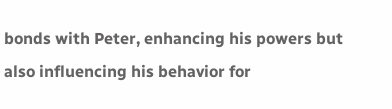bonds with Peter, enhancing his powers but also influencing his behavior for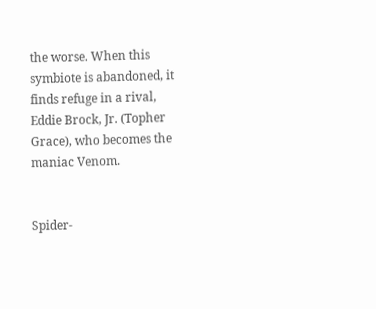the worse. When this symbiote is abandoned, it finds refuge in a rival, Eddie Brock, Jr. (Topher Grace), who becomes the maniac Venom.


Spider-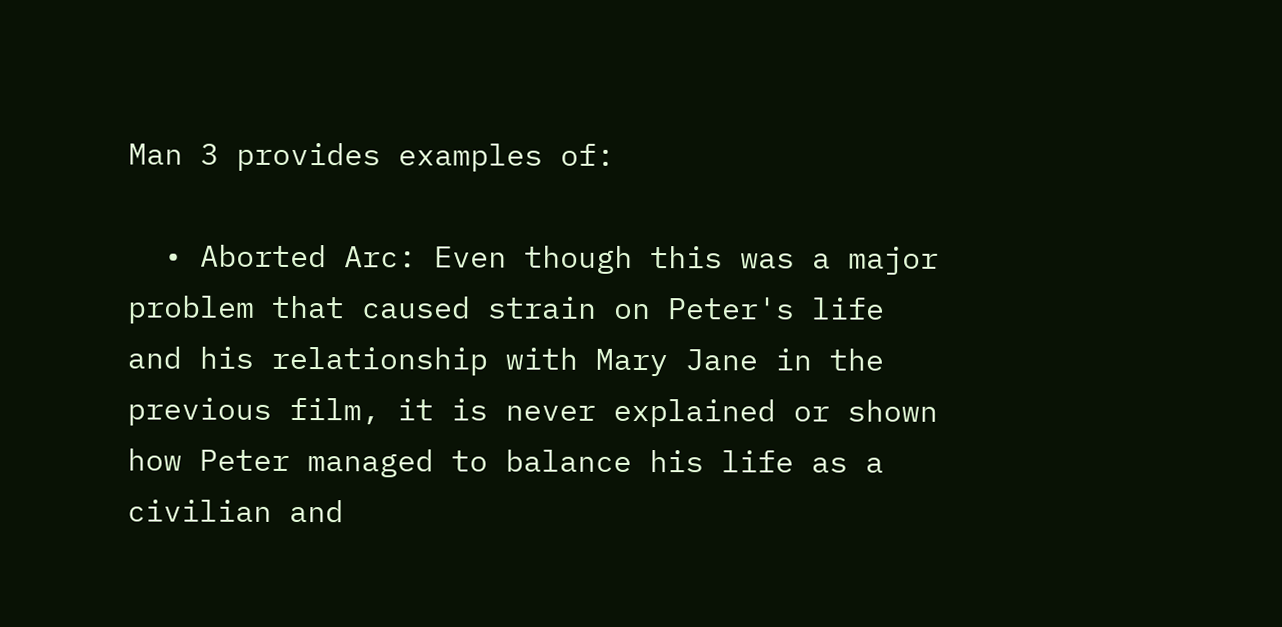Man 3 provides examples of:

  • Aborted Arc: Even though this was a major problem that caused strain on Peter's life and his relationship with Mary Jane in the previous film, it is never explained or shown how Peter managed to balance his life as a civilian and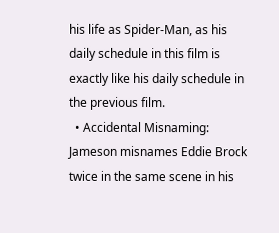his life as Spider-Man, as his daily schedule in this film is exactly like his daily schedule in the previous film.
  • Accidental Misnaming: Jameson misnames Eddie Brock twice in the same scene in his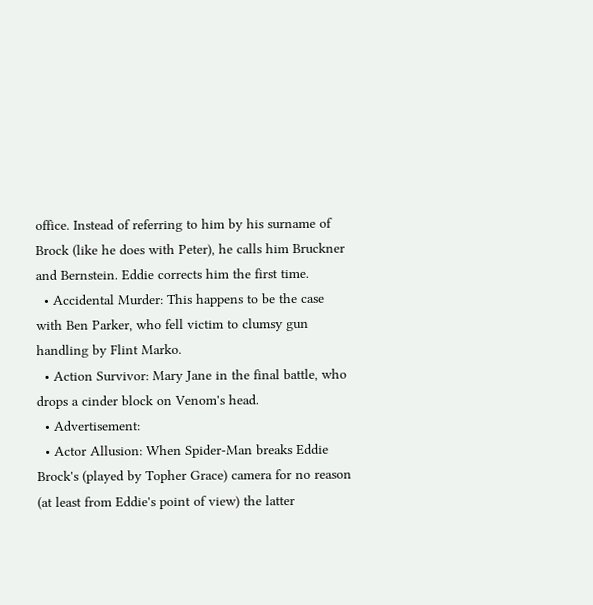office. Instead of referring to him by his surname of Brock (like he does with Peter), he calls him Bruckner and Bernstein. Eddie corrects him the first time.
  • Accidental Murder: This happens to be the case with Ben Parker, who fell victim to clumsy gun handling by Flint Marko.
  • Action Survivor: Mary Jane in the final battle, who drops a cinder block on Venom's head.
  • Advertisement:
  • Actor Allusion: When Spider-Man breaks Eddie Brock's (played by Topher Grace) camera for no reason (at least from Eddie's point of view) the latter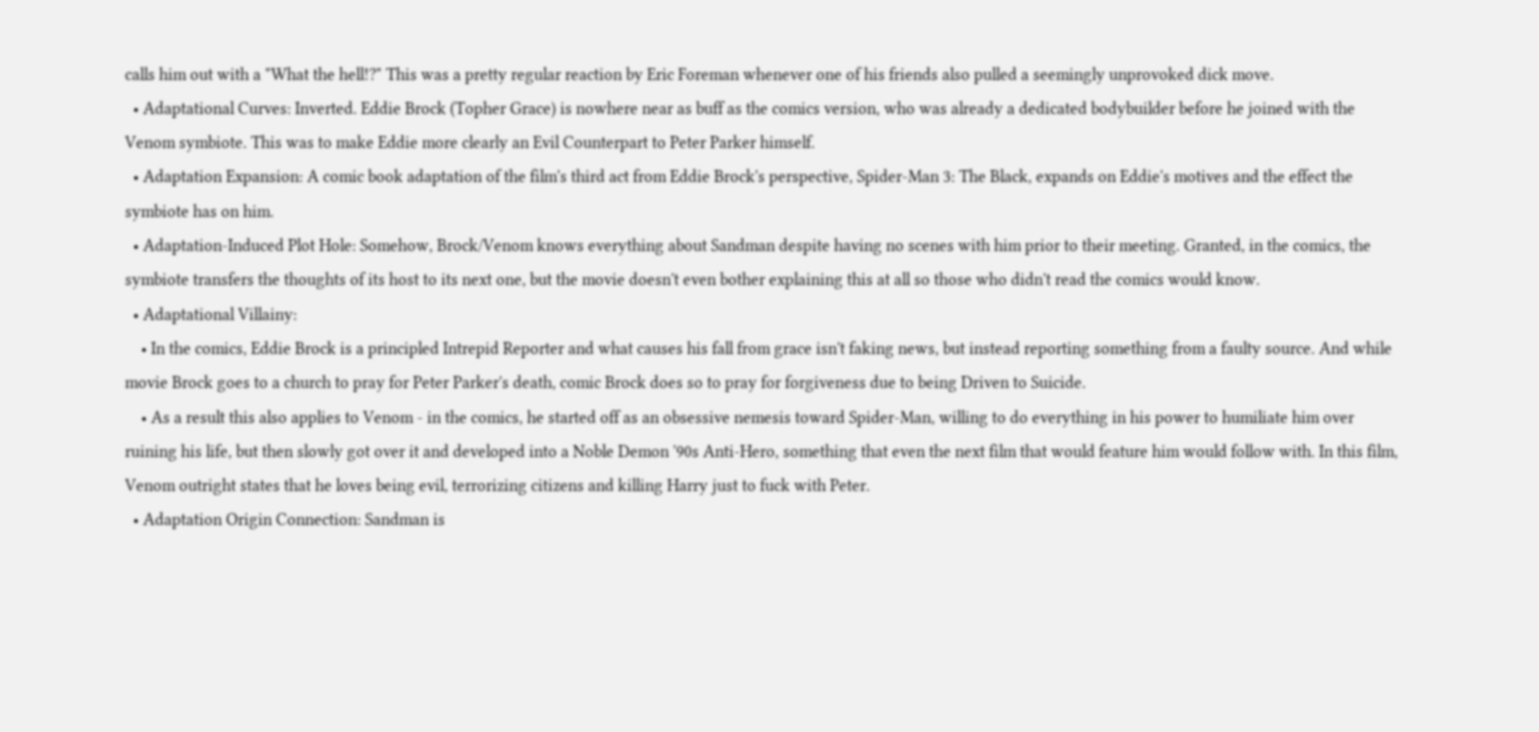calls him out with a "What the hell!?" This was a pretty regular reaction by Eric Foreman whenever one of his friends also pulled a seemingly unprovoked dick move.
  • Adaptational Curves: Inverted. Eddie Brock (Topher Grace) is nowhere near as buff as the comics version, who was already a dedicated bodybuilder before he joined with the Venom symbiote. This was to make Eddie more clearly an Evil Counterpart to Peter Parker himself.
  • Adaptation Expansion: A comic book adaptation of the film's third act from Eddie Brock's perspective, Spider-Man 3: The Black, expands on Eddie's motives and the effect the symbiote has on him.
  • Adaptation-Induced Plot Hole: Somehow, Brock/Venom knows everything about Sandman despite having no scenes with him prior to their meeting. Granted, in the comics, the symbiote transfers the thoughts of its host to its next one, but the movie doesn't even bother explaining this at all so those who didn't read the comics would know.
  • Adaptational Villainy:
    • In the comics, Eddie Brock is a principled Intrepid Reporter and what causes his fall from grace isn't faking news, but instead reporting something from a faulty source. And while movie Brock goes to a church to pray for Peter Parker's death, comic Brock does so to pray for forgiveness due to being Driven to Suicide.
    • As a result this also applies to Venom - in the comics, he started off as an obsessive nemesis toward Spider-Man, willing to do everything in his power to humiliate him over ruining his life, but then slowly got over it and developed into a Noble Demon '90s Anti-Hero, something that even the next film that would feature him would follow with. In this film, Venom outright states that he loves being evil, terrorizing citizens and killing Harry just to fuck with Peter.
  • Adaptation Origin Connection: Sandman is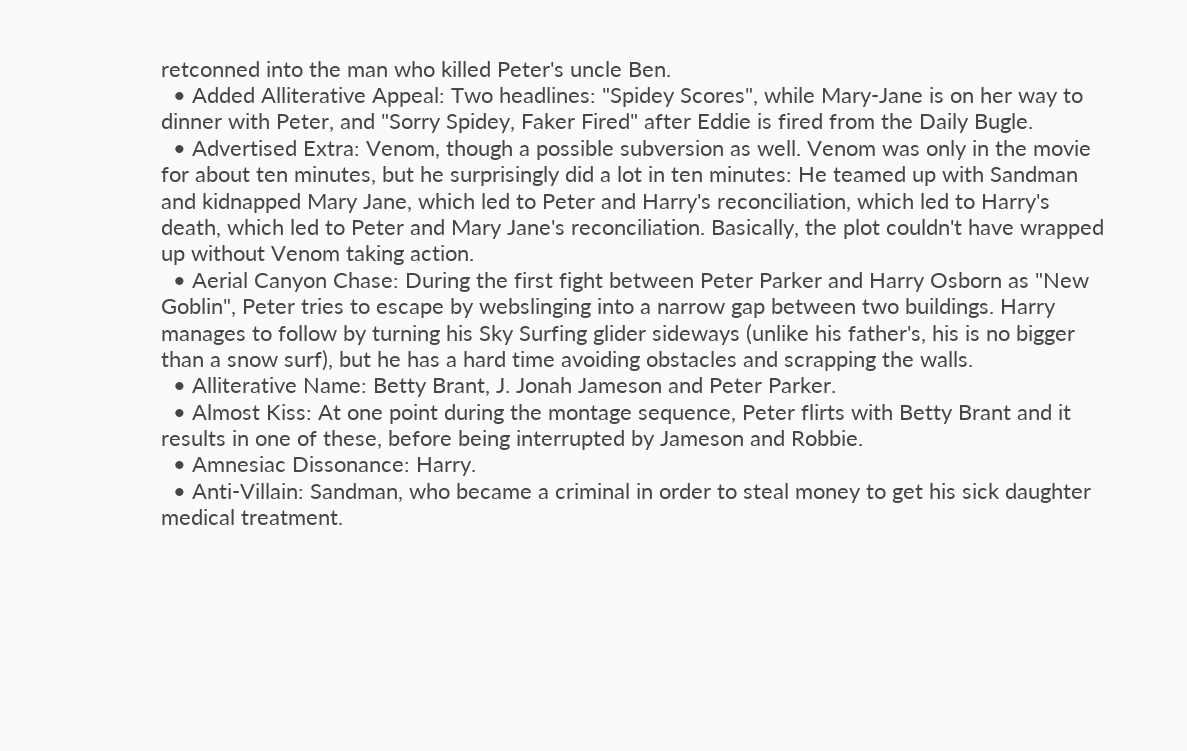retconned into the man who killed Peter's uncle Ben.
  • Added Alliterative Appeal: Two headlines: "Spidey Scores", while Mary-Jane is on her way to dinner with Peter, and "Sorry Spidey, Faker Fired" after Eddie is fired from the Daily Bugle.
  • Advertised Extra: Venom, though a possible subversion as well. Venom was only in the movie for about ten minutes, but he surprisingly did a lot in ten minutes: He teamed up with Sandman and kidnapped Mary Jane, which led to Peter and Harry's reconciliation, which led to Harry's death, which led to Peter and Mary Jane's reconciliation. Basically, the plot couldn't have wrapped up without Venom taking action.
  • Aerial Canyon Chase: During the first fight between Peter Parker and Harry Osborn as "New Goblin", Peter tries to escape by webslinging into a narrow gap between two buildings. Harry manages to follow by turning his Sky Surfing glider sideways (unlike his father's, his is no bigger than a snow surf), but he has a hard time avoiding obstacles and scrapping the walls.
  • Alliterative Name: Betty Brant, J. Jonah Jameson and Peter Parker.
  • Almost Kiss: At one point during the montage sequence, Peter flirts with Betty Brant and it results in one of these, before being interrupted by Jameson and Robbie.
  • Amnesiac Dissonance: Harry.
  • Anti-Villain: Sandman, who became a criminal in order to steal money to get his sick daughter medical treatment.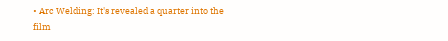• Arc Welding: It's revealed a quarter into the film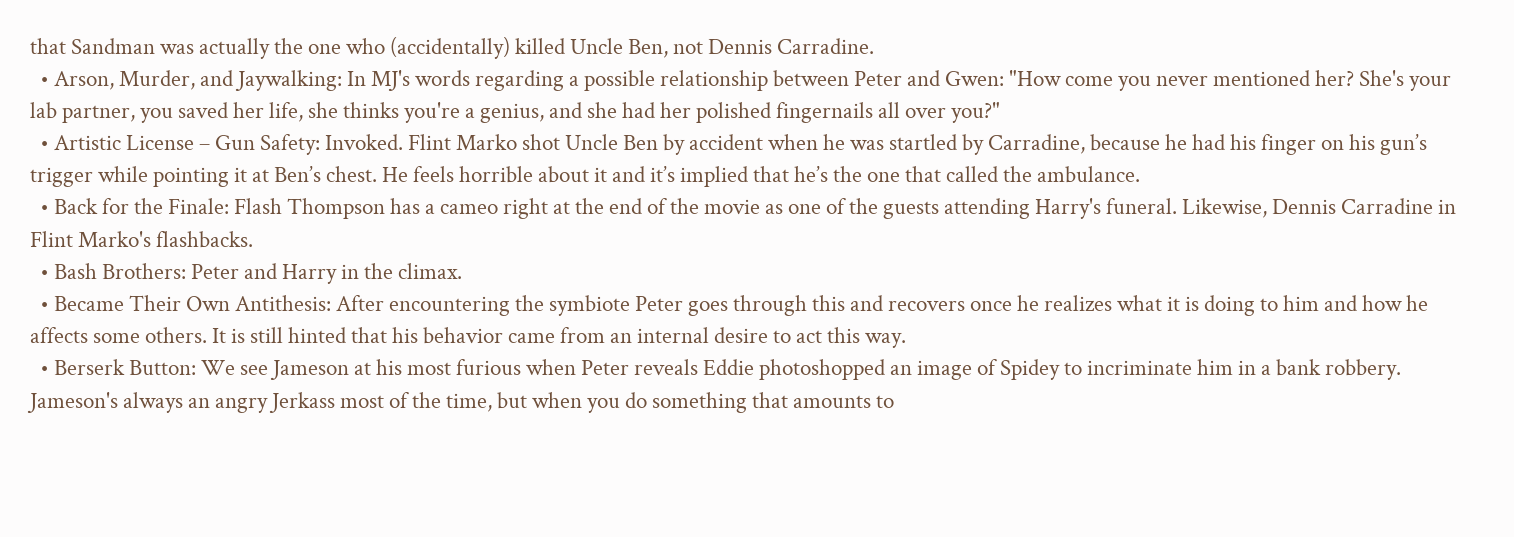that Sandman was actually the one who (accidentally) killed Uncle Ben, not Dennis Carradine.
  • Arson, Murder, and Jaywalking: In MJ's words regarding a possible relationship between Peter and Gwen: "How come you never mentioned her? She's your lab partner, you saved her life, she thinks you're a genius, and she had her polished fingernails all over you?"
  • Artistic License – Gun Safety: Invoked. Flint Marko shot Uncle Ben by accident when he was startled by Carradine, because he had his finger on his gun’s trigger while pointing it at Ben’s chest. He feels horrible about it and it’s implied that he’s the one that called the ambulance.
  • Back for the Finale: Flash Thompson has a cameo right at the end of the movie as one of the guests attending Harry's funeral. Likewise, Dennis Carradine in Flint Marko's flashbacks.
  • Bash Brothers: Peter and Harry in the climax.
  • Became Their Own Antithesis: After encountering the symbiote Peter goes through this and recovers once he realizes what it is doing to him and how he affects some others. It is still hinted that his behavior came from an internal desire to act this way.
  • Berserk Button: We see Jameson at his most furious when Peter reveals Eddie photoshopped an image of Spidey to incriminate him in a bank robbery. Jameson's always an angry Jerkass most of the time, but when you do something that amounts to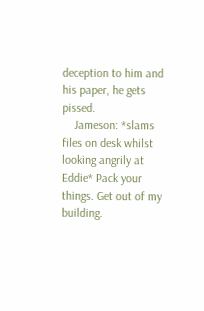deception to him and his paper, he gets pissed.
    Jameson: *slams files on desk whilst looking angrily at Eddie* Pack your things. Get out of my building.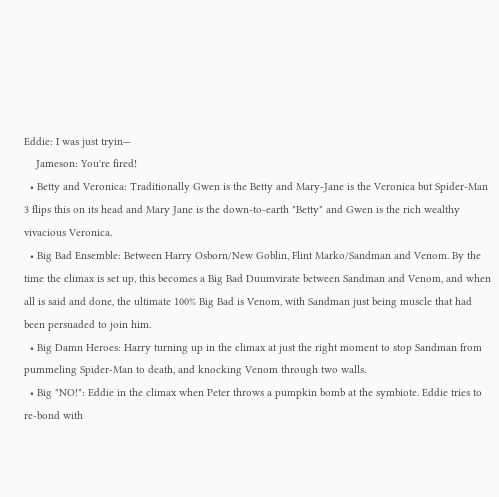Eddie: I was just tryin—
    Jameson: You're fired!
  • Betty and Veronica: Traditionally Gwen is the Betty and Mary-Jane is the Veronica but Spider-Man 3 flips this on its head and Mary Jane is the down-to-earth "Betty" and Gwen is the rich wealthy vivacious Veronica.
  • Big Bad Ensemble: Between Harry Osborn/New Goblin, Flint Marko/Sandman and Venom. By the time the climax is set up, this becomes a Big Bad Duumvirate between Sandman and Venom, and when all is said and done, the ultimate 100% Big Bad is Venom, with Sandman just being muscle that had been persuaded to join him.
  • Big Damn Heroes: Harry turning up in the climax at just the right moment to stop Sandman from pummeling Spider-Man to death, and knocking Venom through two walls.
  • Big "NO!": Eddie in the climax when Peter throws a pumpkin bomb at the symbiote. Eddie tries to re-bond with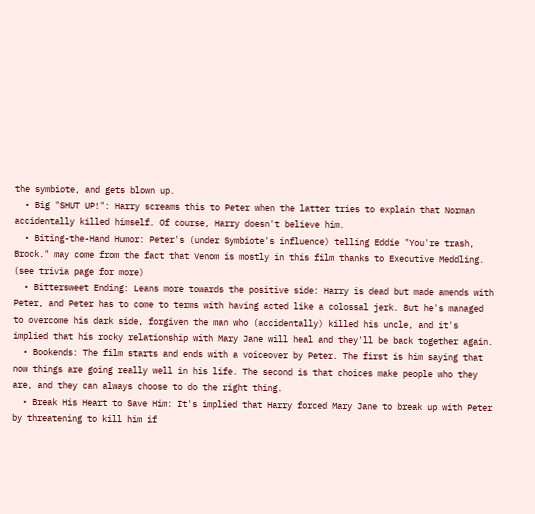the symbiote, and gets blown up.
  • Big "SHUT UP!": Harry screams this to Peter when the latter tries to explain that Norman accidentally killed himself. Of course, Harry doesn't believe him.
  • Biting-the-Hand Humor: Peter's (under Symbiote's influence) telling Eddie "You're trash, Brock." may come from the fact that Venom is mostly in this film thanks to Executive Meddling. (see trivia page for more)
  • Bittersweet Ending: Leans more towards the positive side: Harry is dead but made amends with Peter, and Peter has to come to terms with having acted like a colossal jerk. But he's managed to overcome his dark side, forgiven the man who (accidentally) killed his uncle, and it's implied that his rocky relationship with Mary Jane will heal and they'll be back together again.
  • Bookends: The film starts and ends with a voiceover by Peter. The first is him saying that now things are going really well in his life. The second is that choices make people who they are, and they can always choose to do the right thing.
  • Break His Heart to Save Him: It's implied that Harry forced Mary Jane to break up with Peter by threatening to kill him if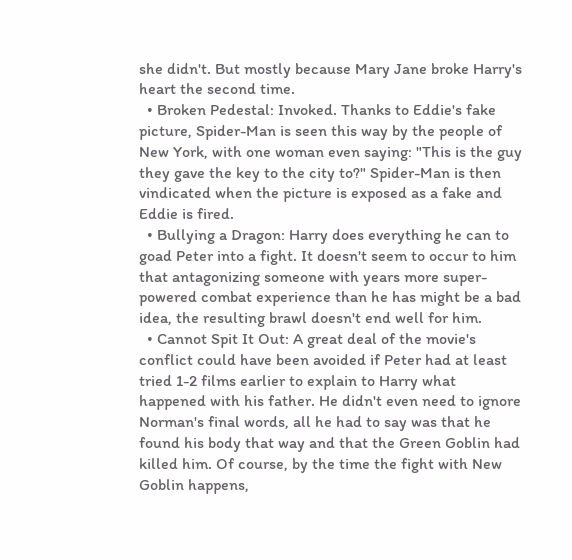she didn't. But mostly because Mary Jane broke Harry's heart the second time.
  • Broken Pedestal: Invoked. Thanks to Eddie's fake picture, Spider-Man is seen this way by the people of New York, with one woman even saying: "This is the guy they gave the key to the city to?" Spider-Man is then vindicated when the picture is exposed as a fake and Eddie is fired.
  • Bullying a Dragon: Harry does everything he can to goad Peter into a fight. It doesn't seem to occur to him that antagonizing someone with years more super-powered combat experience than he has might be a bad idea, the resulting brawl doesn't end well for him.
  • Cannot Spit It Out: A great deal of the movie's conflict could have been avoided if Peter had at least tried 1-2 films earlier to explain to Harry what happened with his father. He didn't even need to ignore Norman's final words, all he had to say was that he found his body that way and that the Green Goblin had killed him. Of course, by the time the fight with New Goblin happens,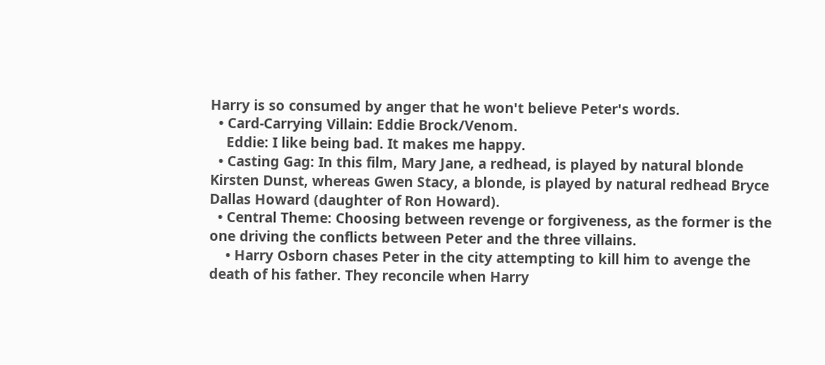Harry is so consumed by anger that he won't believe Peter's words.
  • Card-Carrying Villain: Eddie Brock/Venom.
    Eddie: I like being bad. It makes me happy.
  • Casting Gag: In this film, Mary Jane, a redhead, is played by natural blonde Kirsten Dunst, whereas Gwen Stacy, a blonde, is played by natural redhead Bryce Dallas Howard (daughter of Ron Howard).
  • Central Theme: Choosing between revenge or forgiveness, as the former is the one driving the conflicts between Peter and the three villains.
    • Harry Osborn chases Peter in the city attempting to kill him to avenge the death of his father. They reconcile when Harry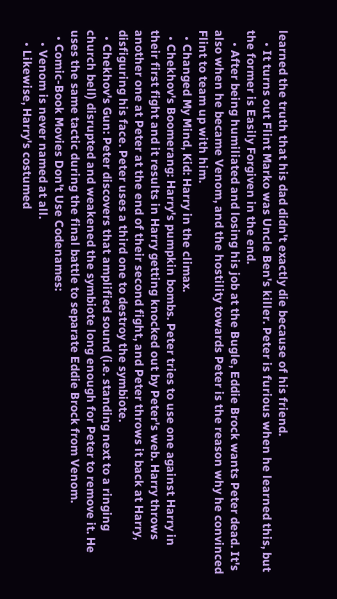learned the truth that his dad didn't exactly die because of his friend.
    • It turns out Flint Marko was Uncle Ben's killer. Peter is furious when he learned this, but the former is Easily Forgiven in the end.
    • After being humiliated and losing his job at the Bugle, Eddie Brock wants Peter dead. It's also when he became Venom, and the hostility towards Peter is the reason why he convinced Flint to team up with him.
  • Changed My Mind, Kid: Harry in the climax.
  • Chekhov's Boomerang: Harry's pumpkin bombs. Peter tries to use one against Harry in their first fight and it results in Harry getting knocked out by Peter's web. Harry throws another one at Peter at the end of their second fight, and Peter throws it back at Harry, disfiguring his face. Peter uses a third one to destroy the symbiote.
  • Chekhov's Gun: Peter discovers that amplified sound (i.e. standing next to a ringing church bell) disrupted and weakened the symbiote long enough for Peter to remove it. He uses the same tactic during the final battle to separate Eddie Brock from Venom.
  • Comic-Book Movies Don't Use Codenames:
    • Venom is never named at all.
    • Likewise, Harry's costumed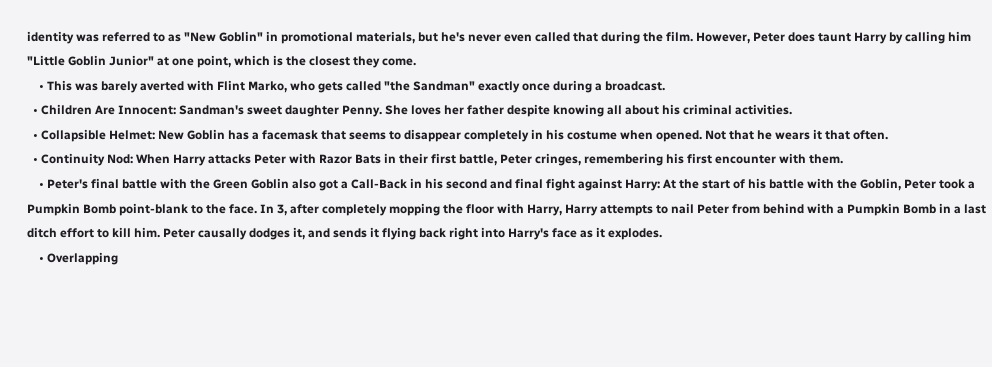identity was referred to as "New Goblin" in promotional materials, but he's never even called that during the film. However, Peter does taunt Harry by calling him "Little Goblin Junior" at one point, which is the closest they come.
    • This was barely averted with Flint Marko, who gets called "the Sandman" exactly once during a broadcast.
  • Children Are Innocent: Sandman's sweet daughter Penny. She loves her father despite knowing all about his criminal activities.
  • Collapsible Helmet: New Goblin has a facemask that seems to disappear completely in his costume when opened. Not that he wears it that often.
  • Continuity Nod: When Harry attacks Peter with Razor Bats in their first battle, Peter cringes, remembering his first encounter with them.
    • Peter's final battle with the Green Goblin also got a Call-Back in his second and final fight against Harry: At the start of his battle with the Goblin, Peter took a Pumpkin Bomb point-blank to the face. In 3, after completely mopping the floor with Harry, Harry attempts to nail Peter from behind with a Pumpkin Bomb in a last ditch effort to kill him. Peter causally dodges it, and sends it flying back right into Harry's face as it explodes.
    • Overlapping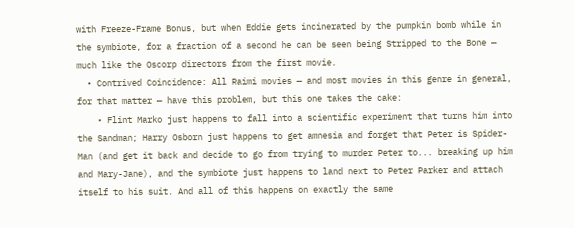with Freeze-Frame Bonus, but when Eddie gets incinerated by the pumpkin bomb while in the symbiote, for a fraction of a second he can be seen being Stripped to the Bone — much like the Oscorp directors from the first movie.
  • Contrived Coincidence: All Raimi movies — and most movies in this genre in general, for that matter — have this problem, but this one takes the cake:
    • Flint Marko just happens to fall into a scientific experiment that turns him into the Sandman; Harry Osborn just happens to get amnesia and forget that Peter is Spider-Man (and get it back and decide to go from trying to murder Peter to... breaking up him and Mary-Jane), and the symbiote just happens to land next to Peter Parker and attach itself to his suit. And all of this happens on exactly the same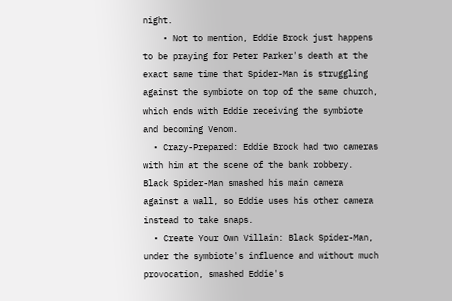night.
    • Not to mention, Eddie Brock just happens to be praying for Peter Parker's death at the exact same time that Spider-Man is struggling against the symbiote on top of the same church, which ends with Eddie receiving the symbiote and becoming Venom.
  • Crazy-Prepared: Eddie Brock had two cameras with him at the scene of the bank robbery. Black Spider-Man smashed his main camera against a wall, so Eddie uses his other camera instead to take snaps.
  • Create Your Own Villain: Black Spider-Man, under the symbiote's influence and without much provocation, smashed Eddie's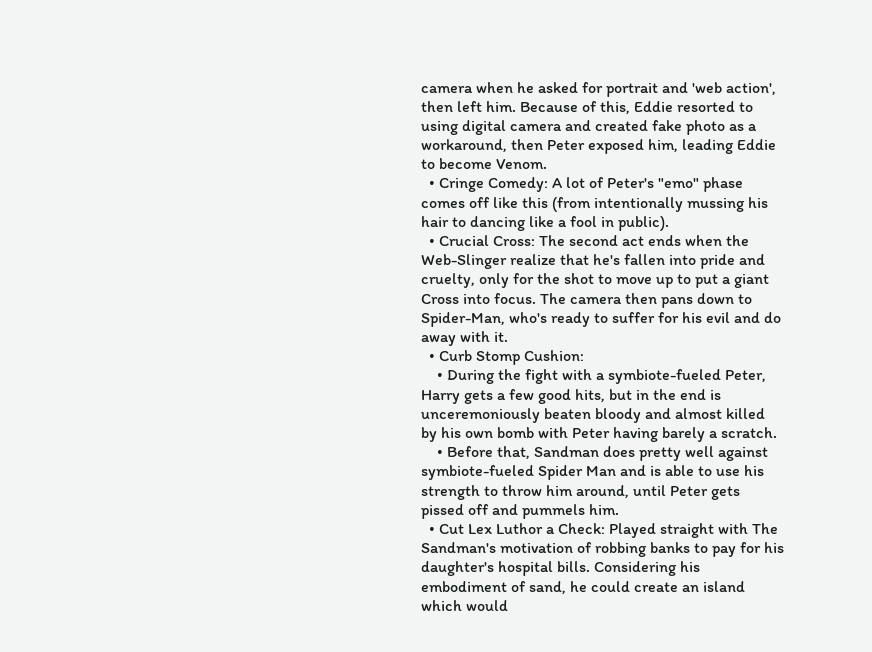camera when he asked for portrait and 'web action', then left him. Because of this, Eddie resorted to using digital camera and created fake photo as a workaround, then Peter exposed him, leading Eddie to become Venom.
  • Cringe Comedy: A lot of Peter's "emo" phase comes off like this (from intentionally mussing his hair to dancing like a fool in public).
  • Crucial Cross: The second act ends when the Web-Slinger realize that he's fallen into pride and cruelty, only for the shot to move up to put a giant Cross into focus. The camera then pans down to Spider-Man, who's ready to suffer for his evil and do away with it.
  • Curb Stomp Cushion:
    • During the fight with a symbiote-fueled Peter, Harry gets a few good hits, but in the end is unceremoniously beaten bloody and almost killed by his own bomb with Peter having barely a scratch.
    • Before that, Sandman does pretty well against symbiote-fueled Spider Man and is able to use his strength to throw him around, until Peter gets pissed off and pummels him.
  • Cut Lex Luthor a Check: Played straight with The Sandman's motivation of robbing banks to pay for his daughter's hospital bills. Considering his embodiment of sand, he could create an island which would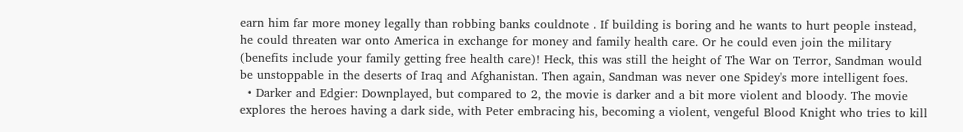earn him far more money legally than robbing banks couldnote . If building is boring and he wants to hurt people instead, he could threaten war onto America in exchange for money and family health care. Or he could even join the military (benefits include your family getting free health care)! Heck, this was still the height of The War on Terror, Sandman would be unstoppable in the deserts of Iraq and Afghanistan. Then again, Sandman was never one Spidey's more intelligent foes.
  • Darker and Edgier: Downplayed, but compared to 2, the movie is darker and a bit more violent and bloody. The movie explores the heroes having a dark side, with Peter embracing his, becoming a violent, vengeful Blood Knight who tries to kill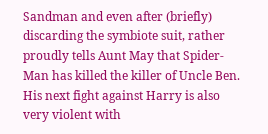Sandman and even after (briefly) discarding the symbiote suit, rather proudly tells Aunt May that Spider-Man has killed the killer of Uncle Ben. His next fight against Harry is also very violent with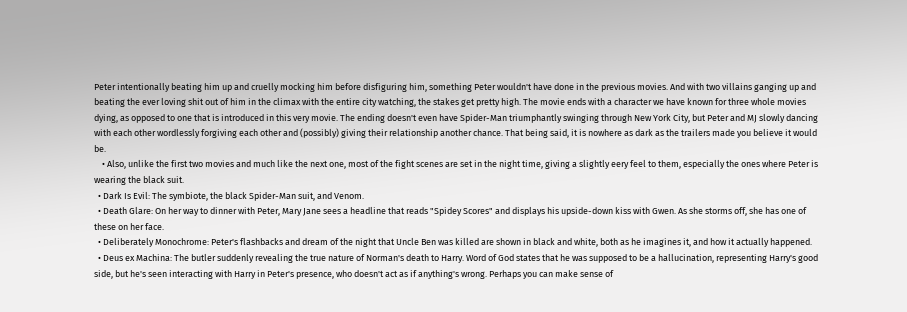Peter intentionally beating him up and cruelly mocking him before disfiguring him, something Peter wouldn't have done in the previous movies. And with two villains ganging up and beating the ever loving shit out of him in the climax with the entire city watching, the stakes get pretty high. The movie ends with a character we have known for three whole movies dying, as opposed to one that is introduced in this very movie. The ending doesn't even have Spider-Man triumphantly swinging through New York City, but Peter and MJ slowly dancing with each other wordlessly forgiving each other and (possibly) giving their relationship another chance. That being said, it is nowhere as dark as the trailers made you believe it would be.
    • Also, unlike the first two movies and much like the next one, most of the fight scenes are set in the night time, giving a slightly eery feel to them, especially the ones where Peter is wearing the black suit.
  • Dark Is Evil: The symbiote, the black Spider-Man suit, and Venom.
  • Death Glare: On her way to dinner with Peter, Mary Jane sees a headline that reads "Spidey Scores" and displays his upside-down kiss with Gwen. As she storms off, she has one of these on her face.
  • Deliberately Monochrome: Peter's flashbacks and dream of the night that Uncle Ben was killed are shown in black and white, both as he imagines it, and how it actually happened.
  • Deus ex Machina: The butler suddenly revealing the true nature of Norman's death to Harry. Word of God states that he was supposed to be a hallucination, representing Harry's good side, but he's seen interacting with Harry in Peter's presence, who doesn't act as if anything's wrong. Perhaps you can make sense of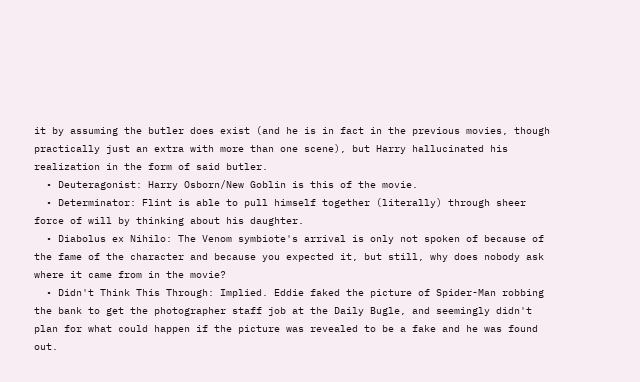it by assuming the butler does exist (and he is in fact in the previous movies, though practically just an extra with more than one scene), but Harry hallucinated his realization in the form of said butler.
  • Deuteragonist: Harry Osborn/New Goblin is this of the movie.
  • Determinator: Flint is able to pull himself together (literally) through sheer force of will by thinking about his daughter.
  • Diabolus ex Nihilo: The Venom symbiote's arrival is only not spoken of because of the fame of the character and because you expected it, but still, why does nobody ask where it came from in the movie?
  • Didn't Think This Through: Implied. Eddie faked the picture of Spider-Man robbing the bank to get the photographer staff job at the Daily Bugle, and seemingly didn't plan for what could happen if the picture was revealed to be a fake and he was found out.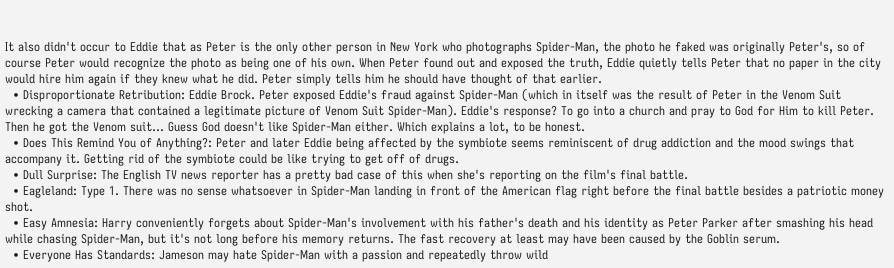It also didn't occur to Eddie that as Peter is the only other person in New York who photographs Spider-Man, the photo he faked was originally Peter's, so of course Peter would recognize the photo as being one of his own. When Peter found out and exposed the truth, Eddie quietly tells Peter that no paper in the city would hire him again if they knew what he did. Peter simply tells him he should have thought of that earlier.
  • Disproportionate Retribution: Eddie Brock. Peter exposed Eddie's fraud against Spider-Man (which in itself was the result of Peter in the Venom Suit wrecking a camera that contained a legitimate picture of Venom Suit Spider-Man). Eddie's response? To go into a church and pray to God for Him to kill Peter. Then he got the Venom suit… Guess God doesn't like Spider-Man either. Which explains a lot, to be honest.
  • Does This Remind You of Anything?: Peter and later Eddie being affected by the symbiote seems reminiscent of drug addiction and the mood swings that accompany it. Getting rid of the symbiote could be like trying to get off of drugs.
  • Dull Surprise: The English TV news reporter has a pretty bad case of this when she's reporting on the film's final battle.
  • Eagleland: Type 1. There was no sense whatsoever in Spider-Man landing in front of the American flag right before the final battle besides a patriotic money shot.
  • Easy Amnesia: Harry conveniently forgets about Spider-Man's involvement with his father's death and his identity as Peter Parker after smashing his head while chasing Spider-Man, but it's not long before his memory returns. The fast recovery at least may have been caused by the Goblin serum.
  • Everyone Has Standards: Jameson may hate Spider-Man with a passion and repeatedly throw wild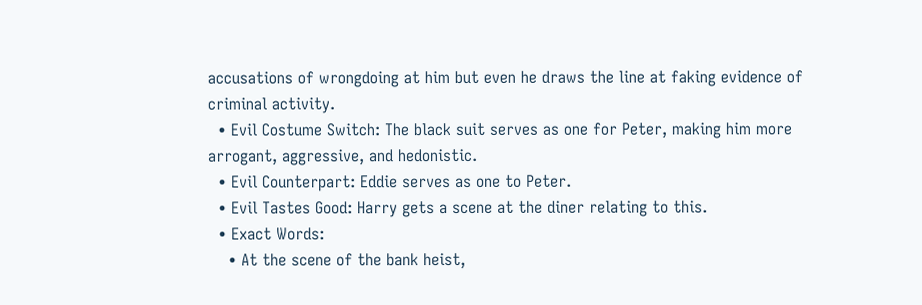accusations of wrongdoing at him but even he draws the line at faking evidence of criminal activity.
  • Evil Costume Switch: The black suit serves as one for Peter, making him more arrogant, aggressive, and hedonistic.
  • Evil Counterpart: Eddie serves as one to Peter.
  • Evil Tastes Good: Harry gets a scene at the diner relating to this.
  • Exact Words:
    • At the scene of the bank heist,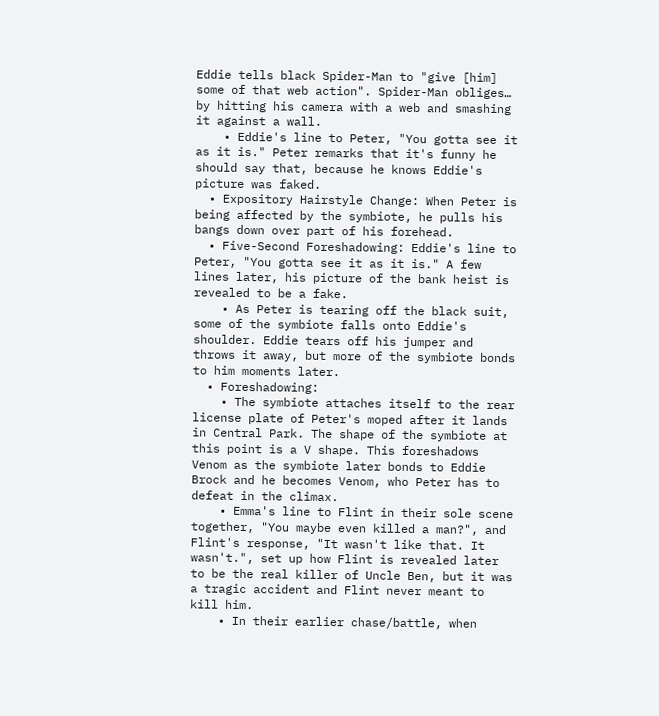Eddie tells black Spider-Man to "give [him] some of that web action". Spider-Man obliges… by hitting his camera with a web and smashing it against a wall.
    • Eddie's line to Peter, "You gotta see it as it is." Peter remarks that it's funny he should say that, because he knows Eddie's picture was faked.
  • Expository Hairstyle Change: When Peter is being affected by the symbiote, he pulls his bangs down over part of his forehead.
  • Five-Second Foreshadowing: Eddie's line to Peter, "You gotta see it as it is." A few lines later, his picture of the bank heist is revealed to be a fake.
    • As Peter is tearing off the black suit, some of the symbiote falls onto Eddie's shoulder. Eddie tears off his jumper and throws it away, but more of the symbiote bonds to him moments later.
  • Foreshadowing:
    • The symbiote attaches itself to the rear license plate of Peter's moped after it lands in Central Park. The shape of the symbiote at this point is a V shape. This foreshadows Venom as the symbiote later bonds to Eddie Brock and he becomes Venom, who Peter has to defeat in the climax.
    • Emma's line to Flint in their sole scene together, "You maybe even killed a man?", and Flint's response, "It wasn't like that. It wasn't.", set up how Flint is revealed later to be the real killer of Uncle Ben, but it was a tragic accident and Flint never meant to kill him.
    • In their earlier chase/battle, when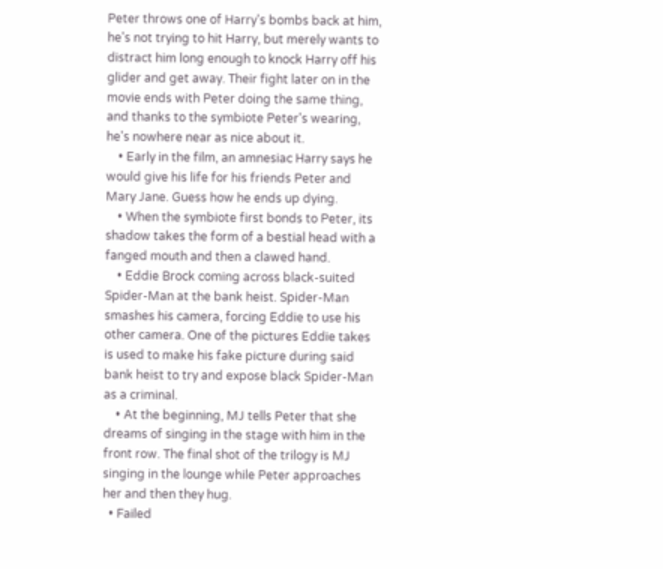Peter throws one of Harry's bombs back at him, he's not trying to hit Harry, but merely wants to distract him long enough to knock Harry off his glider and get away. Their fight later on in the movie ends with Peter doing the same thing, and thanks to the symbiote Peter's wearing, he's nowhere near as nice about it.
    • Early in the film, an amnesiac Harry says he would give his life for his friends Peter and Mary Jane. Guess how he ends up dying.
    • When the symbiote first bonds to Peter, its shadow takes the form of a bestial head with a fanged mouth and then a clawed hand.
    • Eddie Brock coming across black-suited Spider-Man at the bank heist. Spider-Man smashes his camera, forcing Eddie to use his other camera. One of the pictures Eddie takes is used to make his fake picture during said bank heist to try and expose black Spider-Man as a criminal.
    • At the beginning, MJ tells Peter that she dreams of singing in the stage with him in the front row. The final shot of the trilogy is MJ singing in the lounge while Peter approaches her and then they hug.
  • Failed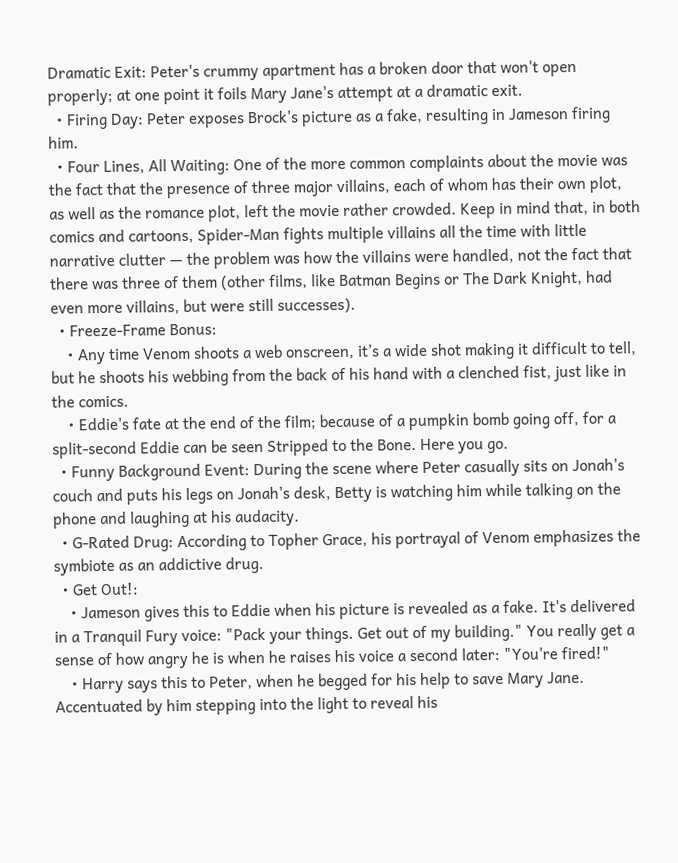Dramatic Exit: Peter's crummy apartment has a broken door that won't open properly; at one point it foils Mary Jane's attempt at a dramatic exit.
  • Firing Day: Peter exposes Brock's picture as a fake, resulting in Jameson firing him.
  • Four Lines, All Waiting: One of the more common complaints about the movie was the fact that the presence of three major villains, each of whom has their own plot, as well as the romance plot, left the movie rather crowded. Keep in mind that, in both comics and cartoons, Spider-Man fights multiple villains all the time with little narrative clutter — the problem was how the villains were handled, not the fact that there was three of them (other films, like Batman Begins or The Dark Knight, had even more villains, but were still successes).
  • Freeze-Frame Bonus:
    • Any time Venom shoots a web onscreen, it’s a wide shot making it difficult to tell, but he shoots his webbing from the back of his hand with a clenched fist, just like in the comics.
    • Eddie's fate at the end of the film; because of a pumpkin bomb going off, for a split-second Eddie can be seen Stripped to the Bone. Here you go.
  • Funny Background Event: During the scene where Peter casually sits on Jonah's couch and puts his legs on Jonah's desk, Betty is watching him while talking on the phone and laughing at his audacity.
  • G-Rated Drug: According to Topher Grace, his portrayal of Venom emphasizes the symbiote as an addictive drug.
  • Get Out!:
    • Jameson gives this to Eddie when his picture is revealed as a fake. It's delivered in a Tranquil Fury voice: "Pack your things. Get out of my building." You really get a sense of how angry he is when he raises his voice a second later: "You're fired!"
    • Harry says this to Peter, when he begged for his help to save Mary Jane. Accentuated by him stepping into the light to reveal his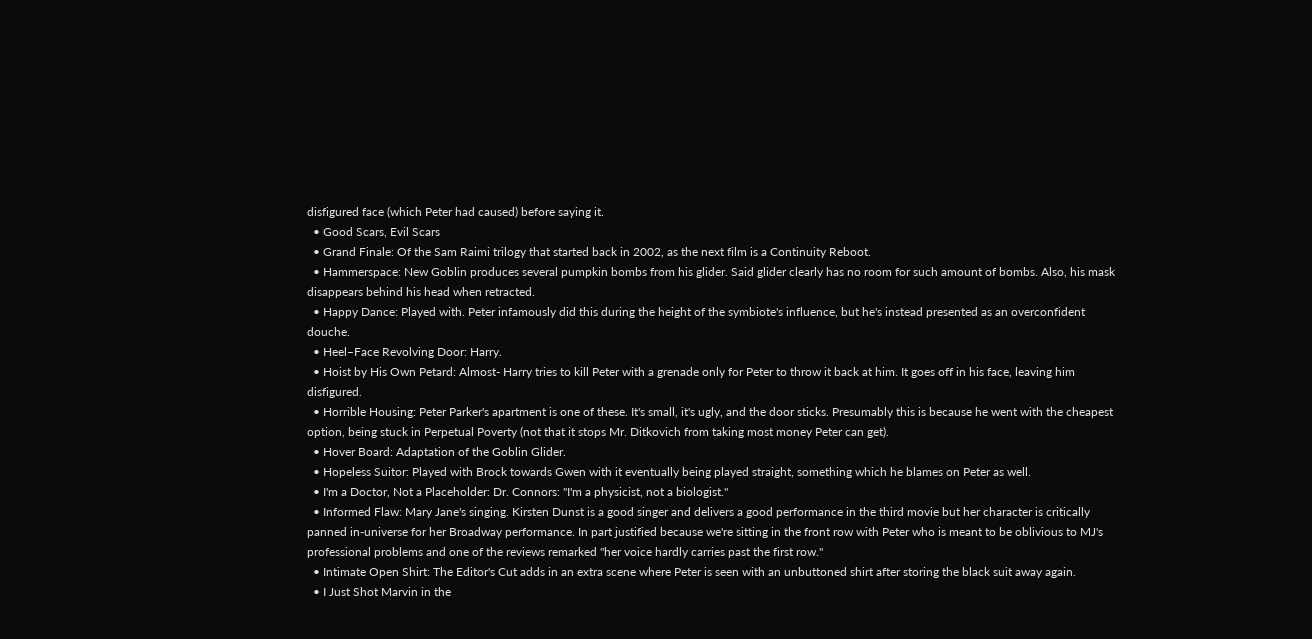disfigured face (which Peter had caused) before saying it.
  • Good Scars, Evil Scars
  • Grand Finale: Of the Sam Raimi trilogy that started back in 2002, as the next film is a Continuity Reboot.
  • Hammerspace: New Goblin produces several pumpkin bombs from his glider. Said glider clearly has no room for such amount of bombs. Also, his mask disappears behind his head when retracted.
  • Happy Dance: Played with. Peter infamously did this during the height of the symbiote's influence, but he's instead presented as an overconfident douche.
  • Heel–Face Revolving Door: Harry.
  • Hoist by His Own Petard: Almost- Harry tries to kill Peter with a grenade only for Peter to throw it back at him. It goes off in his face, leaving him disfigured.
  • Horrible Housing: Peter Parker's apartment is one of these. It's small, it's ugly, and the door sticks. Presumably this is because he went with the cheapest option, being stuck in Perpetual Poverty (not that it stops Mr. Ditkovich from taking most money Peter can get).
  • Hover Board: Adaptation of the Goblin Glider.
  • Hopeless Suitor: Played with Brock towards Gwen with it eventually being played straight, something which he blames on Peter as well.
  • I'm a Doctor, Not a Placeholder: Dr. Connors: "I'm a physicist, not a biologist."
  • Informed Flaw: Mary Jane's singing. Kirsten Dunst is a good singer and delivers a good performance in the third movie but her character is critically panned in-universe for her Broadway performance. In part justified because we're sitting in the front row with Peter who is meant to be oblivious to MJ's professional problems and one of the reviews remarked "her voice hardly carries past the first row."
  • Intimate Open Shirt: The Editor's Cut adds in an extra scene where Peter is seen with an unbuttoned shirt after storing the black suit away again.
  • I Just Shot Marvin in the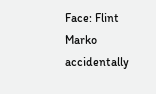Face: Flint Marko accidentally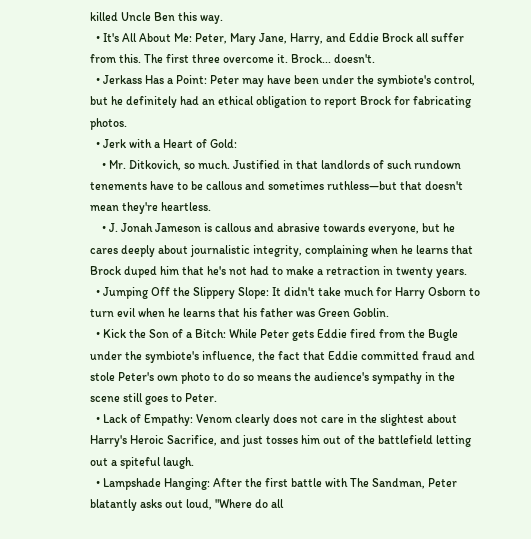killed Uncle Ben this way.
  • It's All About Me: Peter, Mary Jane, Harry, and Eddie Brock all suffer from this. The first three overcome it. Brock... doesn't.
  • Jerkass Has a Point: Peter may have been under the symbiote's control, but he definitely had an ethical obligation to report Brock for fabricating photos.
  • Jerk with a Heart of Gold:
    • Mr. Ditkovich, so much. Justified in that landlords of such rundown tenements have to be callous and sometimes ruthless—but that doesn't mean they're heartless.
    • J. Jonah Jameson is callous and abrasive towards everyone, but he cares deeply about journalistic integrity, complaining when he learns that Brock duped him that he's not had to make a retraction in twenty years.
  • Jumping Off the Slippery Slope: It didn't take much for Harry Osborn to turn evil when he learns that his father was Green Goblin.
  • Kick the Son of a Bitch: While Peter gets Eddie fired from the Bugle under the symbiote's influence, the fact that Eddie committed fraud and stole Peter's own photo to do so means the audience's sympathy in the scene still goes to Peter.
  • Lack of Empathy: Venom clearly does not care in the slightest about Harry's Heroic Sacrifice, and just tosses him out of the battlefield letting out a spiteful laugh.
  • Lampshade Hanging: After the first battle with The Sandman, Peter blatantly asks out loud, "Where do all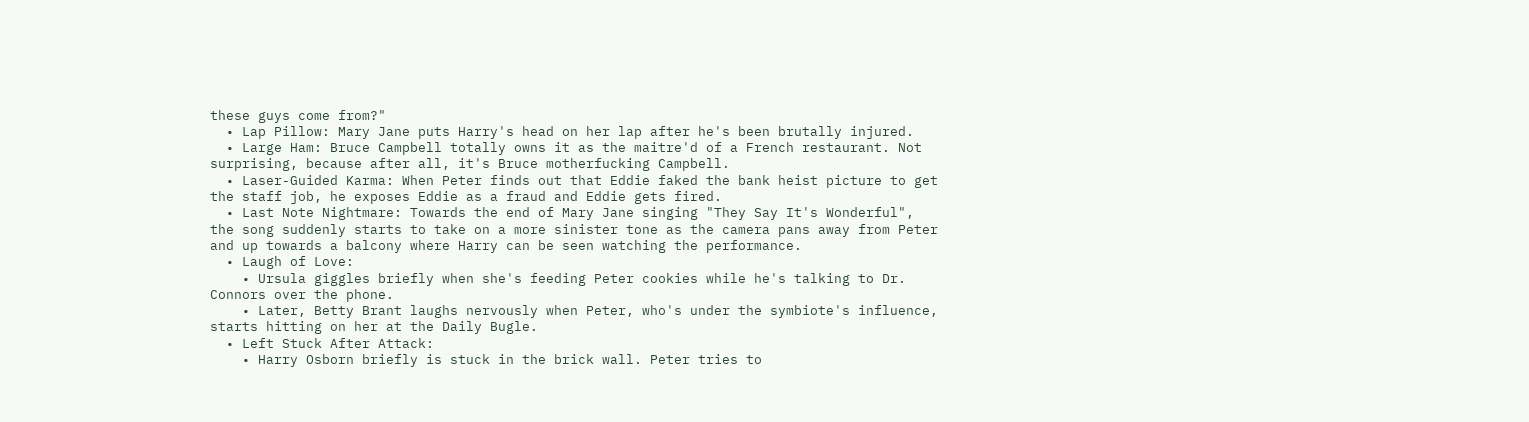these guys come from?"
  • Lap Pillow: Mary Jane puts Harry's head on her lap after he's been brutally injured.
  • Large Ham: Bruce Campbell totally owns it as the maitre'd of a French restaurant. Not surprising, because after all, it's Bruce motherfucking Campbell.
  • Laser-Guided Karma: When Peter finds out that Eddie faked the bank heist picture to get the staff job, he exposes Eddie as a fraud and Eddie gets fired.
  • Last Note Nightmare: Towards the end of Mary Jane singing "They Say It's Wonderful", the song suddenly starts to take on a more sinister tone as the camera pans away from Peter and up towards a balcony where Harry can be seen watching the performance.
  • Laugh of Love:
    • Ursula giggles briefly when she's feeding Peter cookies while he's talking to Dr. Connors over the phone.
    • Later, Betty Brant laughs nervously when Peter, who's under the symbiote's influence, starts hitting on her at the Daily Bugle.
  • Left Stuck After Attack:
    • Harry Osborn briefly is stuck in the brick wall. Peter tries to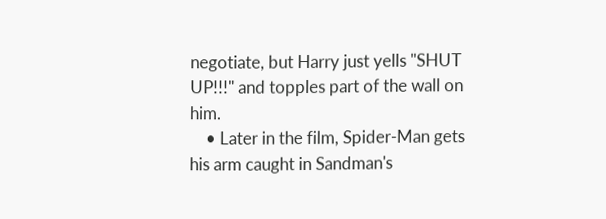negotiate, but Harry just yells "SHUT UP!!!" and topples part of the wall on him.
    • Later in the film, Spider-Man gets his arm caught in Sandman's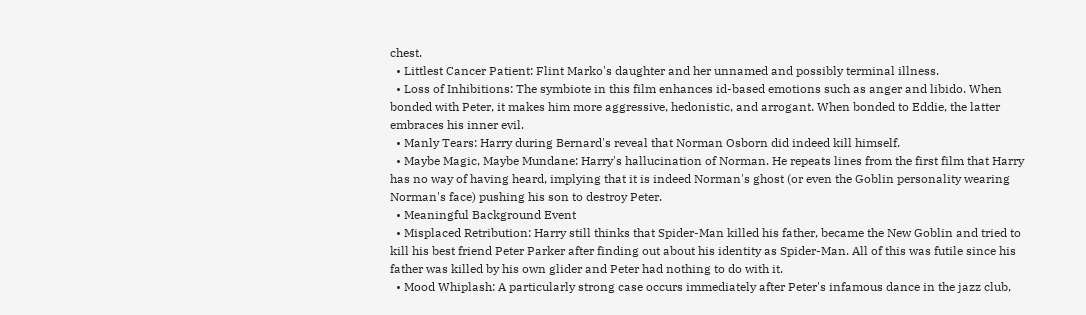chest.
  • Littlest Cancer Patient: Flint Marko's daughter and her unnamed and possibly terminal illness.
  • Loss of Inhibitions: The symbiote in this film enhances id-based emotions such as anger and libido. When bonded with Peter, it makes him more aggressive, hedonistic, and arrogant. When bonded to Eddie, the latter embraces his inner evil.
  • Manly Tears: Harry during Bernard's reveal that Norman Osborn did indeed kill himself.
  • Maybe Magic, Maybe Mundane: Harry's hallucination of Norman. He repeats lines from the first film that Harry has no way of having heard, implying that it is indeed Norman's ghost (or even the Goblin personality wearing Norman's face) pushing his son to destroy Peter.
  • Meaningful Background Event
  • Misplaced Retribution: Harry still thinks that Spider-Man killed his father, became the New Goblin and tried to kill his best friend Peter Parker after finding out about his identity as Spider-Man. All of this was futile since his father was killed by his own glider and Peter had nothing to do with it.
  • Mood Whiplash: A particularly strong case occurs immediately after Peter's infamous dance in the jazz club,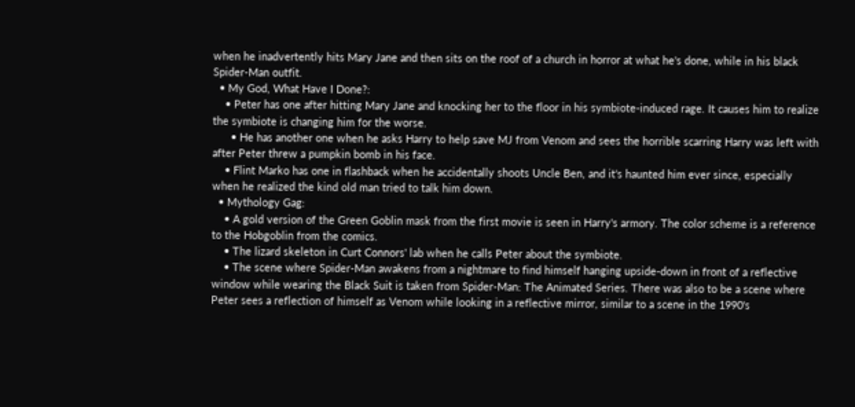when he inadvertently hits Mary Jane and then sits on the roof of a church in horror at what he's done, while in his black Spider-Man outfit.
  • My God, What Have I Done?:
    • Peter has one after hitting Mary Jane and knocking her to the floor in his symbiote-induced rage. It causes him to realize the symbiote is changing him for the worse.
      • He has another one when he asks Harry to help save MJ from Venom and sees the horrible scarring Harry was left with after Peter threw a pumpkin bomb in his face.
    • Flint Marko has one in flashback when he accidentally shoots Uncle Ben, and it's haunted him ever since, especially when he realized the kind old man tried to talk him down.
  • Mythology Gag:
    • A gold version of the Green Goblin mask from the first movie is seen in Harry's armory. The color scheme is a reference to the Hobgoblin from the comics.
    • The lizard skeleton in Curt Connors' lab when he calls Peter about the symbiote.
    • The scene where Spider-Man awakens from a nightmare to find himself hanging upside-down in front of a reflective window while wearing the Black Suit is taken from Spider-Man: The Animated Series. There was also to be a scene where Peter sees a reflection of himself as Venom while looking in a reflective mirror, similar to a scene in the 1990's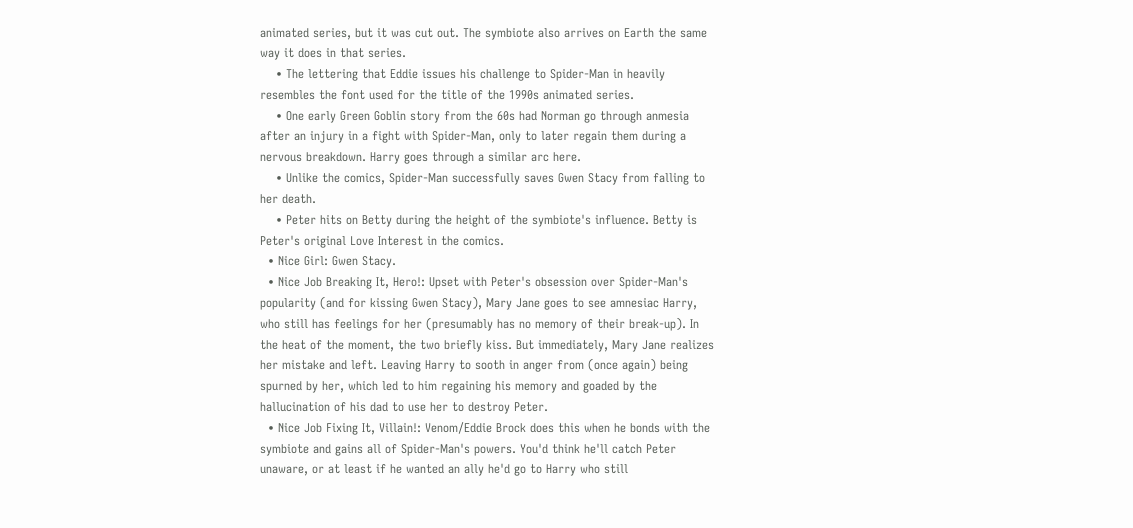animated series, but it was cut out. The symbiote also arrives on Earth the same way it does in that series.
    • The lettering that Eddie issues his challenge to Spider-Man in heavily resembles the font used for the title of the 1990s animated series.
    • One early Green Goblin story from the 60s had Norman go through anmesia after an injury in a fight with Spider-Man, only to later regain them during a nervous breakdown. Harry goes through a similar arc here.
    • Unlike the comics, Spider-Man successfully saves Gwen Stacy from falling to her death.
    • Peter hits on Betty during the height of the symbiote's influence. Betty is Peter's original Love Interest in the comics.
  • Nice Girl: Gwen Stacy.
  • Nice Job Breaking It, Hero!: Upset with Peter's obsession over Spider-Man's popularity (and for kissing Gwen Stacy), Mary Jane goes to see amnesiac Harry, who still has feelings for her (presumably has no memory of their break-up). In the heat of the moment, the two briefly kiss. But immediately, Mary Jane realizes her mistake and left. Leaving Harry to sooth in anger from (once again) being spurned by her, which led to him regaining his memory and goaded by the hallucination of his dad to use her to destroy Peter.
  • Nice Job Fixing It, Villain!: Venom/Eddie Brock does this when he bonds with the symbiote and gains all of Spider-Man's powers. You'd think he'll catch Peter unaware, or at least if he wanted an ally he'd go to Harry who still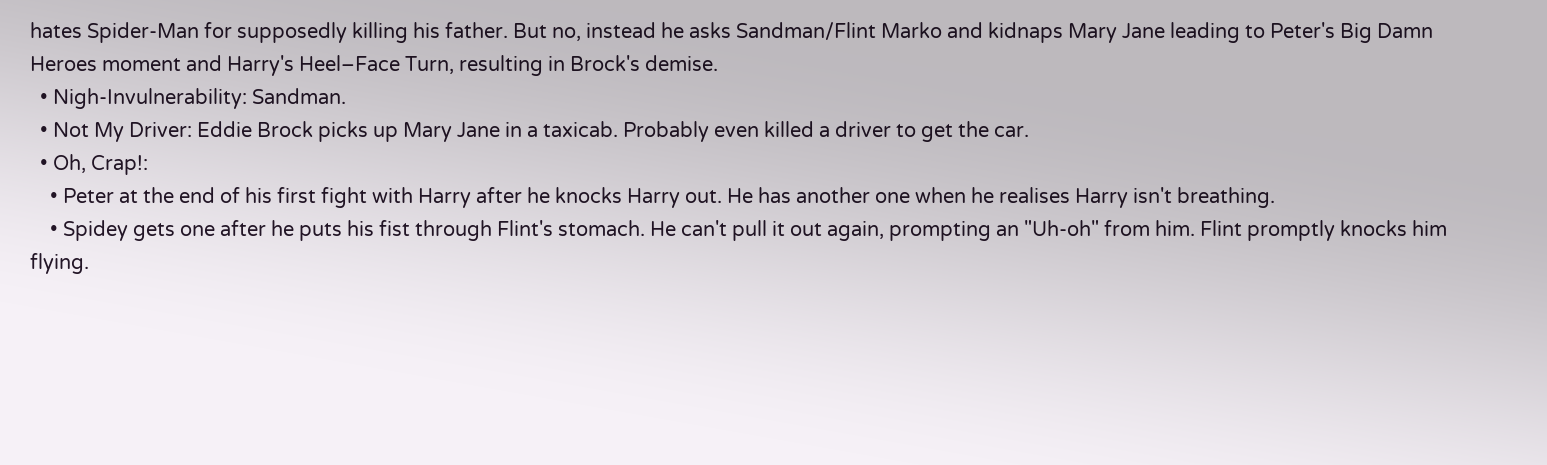hates Spider-Man for supposedly killing his father. But no, instead he asks Sandman/Flint Marko and kidnaps Mary Jane leading to Peter's Big Damn Heroes moment and Harry's Heel–Face Turn, resulting in Brock's demise.
  • Nigh-Invulnerability: Sandman.
  • Not My Driver: Eddie Brock picks up Mary Jane in a taxicab. Probably even killed a driver to get the car.
  • Oh, Crap!:
    • Peter at the end of his first fight with Harry after he knocks Harry out. He has another one when he realises Harry isn't breathing.
    • Spidey gets one after he puts his fist through Flint's stomach. He can't pull it out again, prompting an "Uh-oh" from him. Flint promptly knocks him flying.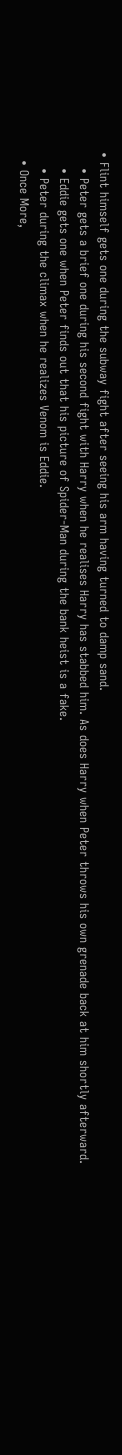• Flint himself gets one during the subway fight after seeing his arm having turned to damp sand.
    • Peter gets a brief one during his second fight with Harry when he realises Harry has stabbed him. As does Harry when Peter throws his own grenade back at him shortly afterward.
    • Eddie gets one when Peter finds out that his picture of Spider-Man during the bank heist is a fake.
    • Peter during the climax when he realizes Venom is Eddie.
  • Once More,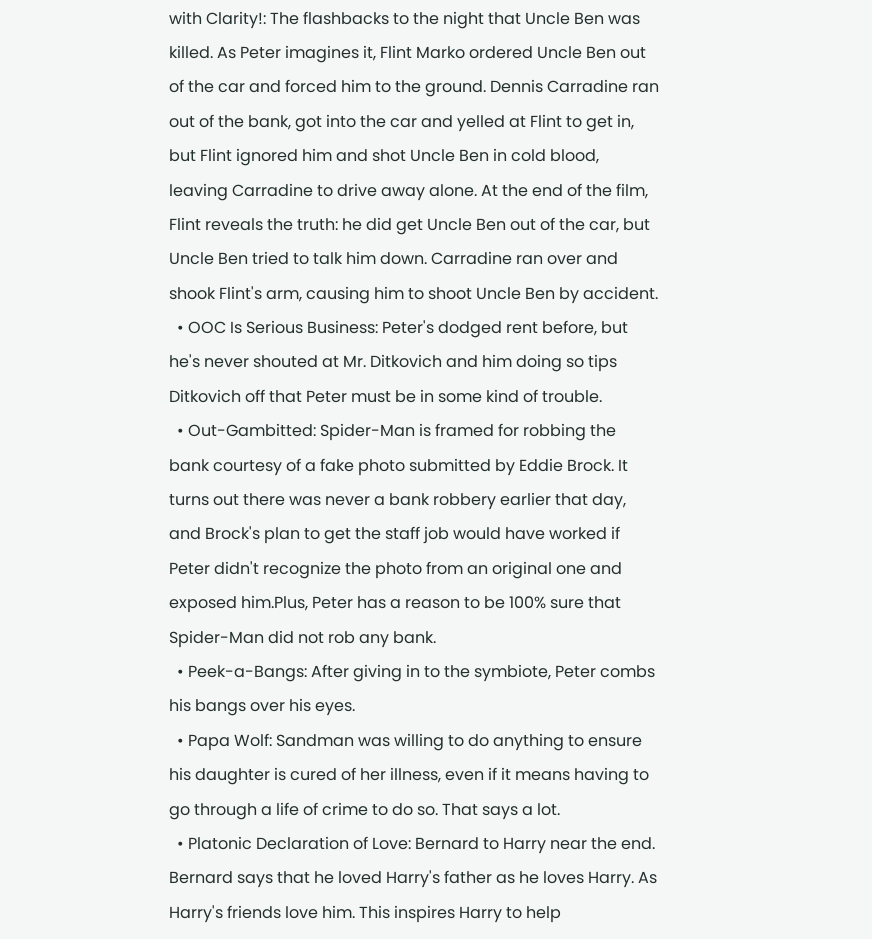with Clarity!: The flashbacks to the night that Uncle Ben was killed. As Peter imagines it, Flint Marko ordered Uncle Ben out of the car and forced him to the ground. Dennis Carradine ran out of the bank, got into the car and yelled at Flint to get in, but Flint ignored him and shot Uncle Ben in cold blood, leaving Carradine to drive away alone. At the end of the film, Flint reveals the truth: he did get Uncle Ben out of the car, but Uncle Ben tried to talk him down. Carradine ran over and shook Flint's arm, causing him to shoot Uncle Ben by accident.
  • OOC Is Serious Business: Peter's dodged rent before, but he's never shouted at Mr. Ditkovich and him doing so tips Ditkovich off that Peter must be in some kind of trouble.
  • Out-Gambitted: Spider-Man is framed for robbing the bank courtesy of a fake photo submitted by Eddie Brock. It turns out there was never a bank robbery earlier that day, and Brock's plan to get the staff job would have worked if Peter didn't recognize the photo from an original one and exposed him.Plus, Peter has a reason to be 100% sure that Spider-Man did not rob any bank.
  • Peek-a-Bangs: After giving in to the symbiote, Peter combs his bangs over his eyes.
  • Papa Wolf: Sandman was willing to do anything to ensure his daughter is cured of her illness, even if it means having to go through a life of crime to do so. That says a lot.
  • Platonic Declaration of Love: Bernard to Harry near the end. Bernard says that he loved Harry's father as he loves Harry. As Harry's friends love him. This inspires Harry to help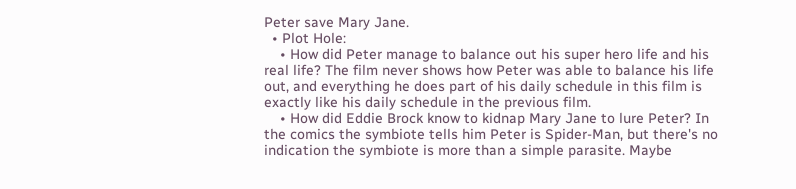Peter save Mary Jane.
  • Plot Hole:
    • How did Peter manage to balance out his super hero life and his real life? The film never shows how Peter was able to balance his life out, and everything he does part of his daily schedule in this film is exactly like his daily schedule in the previous film.
    • How did Eddie Brock know to kidnap Mary Jane to lure Peter? In the comics the symbiote tells him Peter is Spider-Man, but there's no indication the symbiote is more than a simple parasite. Maybe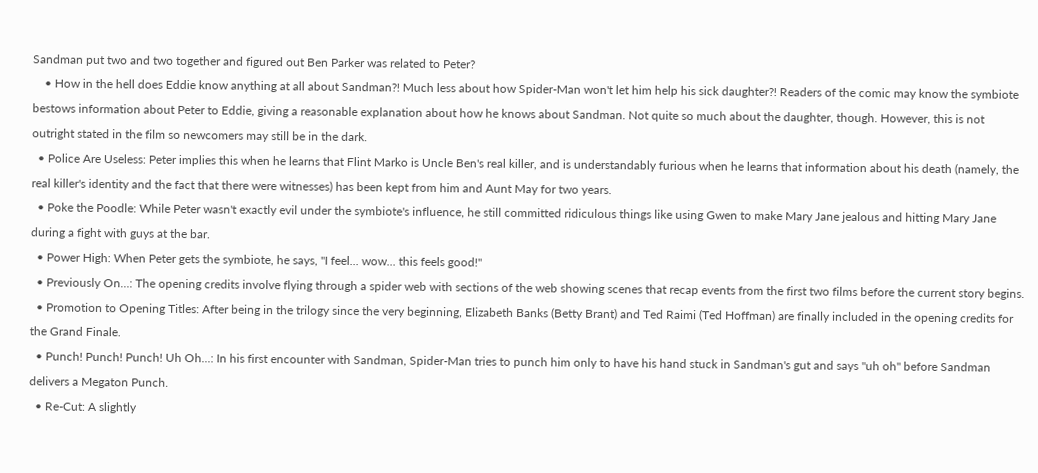Sandman put two and two together and figured out Ben Parker was related to Peter?
    • How in the hell does Eddie know anything at all about Sandman?! Much less about how Spider-Man won't let him help his sick daughter?! Readers of the comic may know the symbiote bestows information about Peter to Eddie, giving a reasonable explanation about how he knows about Sandman. Not quite so much about the daughter, though. However, this is not outright stated in the film so newcomers may still be in the dark.
  • Police Are Useless: Peter implies this when he learns that Flint Marko is Uncle Ben's real killer, and is understandably furious when he learns that information about his death (namely, the real killer's identity and the fact that there were witnesses) has been kept from him and Aunt May for two years.
  • Poke the Poodle: While Peter wasn't exactly evil under the symbiote's influence, he still committed ridiculous things like using Gwen to make Mary Jane jealous and hitting Mary Jane during a fight with guys at the bar.
  • Power High: When Peter gets the symbiote, he says, "I feel... wow... this feels good!"
  • Previously On…: The opening credits involve flying through a spider web with sections of the web showing scenes that recap events from the first two films before the current story begins.
  • Promotion to Opening Titles: After being in the trilogy since the very beginning, Elizabeth Banks (Betty Brant) and Ted Raimi (Ted Hoffman) are finally included in the opening credits for the Grand Finale.
  • Punch! Punch! Punch! Uh Oh...: In his first encounter with Sandman, Spider-Man tries to punch him only to have his hand stuck in Sandman's gut and says "uh oh" before Sandman delivers a Megaton Punch.
  • Re-Cut: A slightly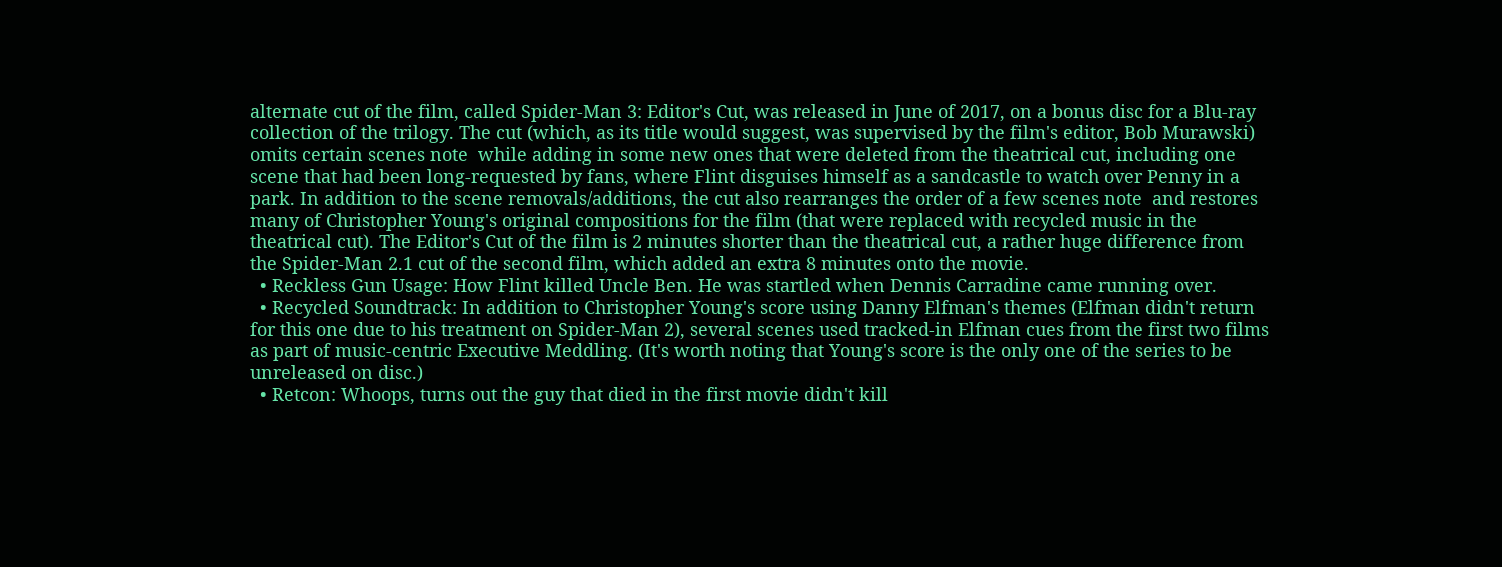alternate cut of the film, called Spider-Man 3: Editor's Cut, was released in June of 2017, on a bonus disc for a Blu-ray collection of the trilogy. The cut (which, as its title would suggest, was supervised by the film's editor, Bob Murawski) omits certain scenes note  while adding in some new ones that were deleted from the theatrical cut, including one scene that had been long-requested by fans, where Flint disguises himself as a sandcastle to watch over Penny in a park. In addition to the scene removals/additions, the cut also rearranges the order of a few scenes note  and restores many of Christopher Young's original compositions for the film (that were replaced with recycled music in the theatrical cut). The Editor's Cut of the film is 2 minutes shorter than the theatrical cut, a rather huge difference from the Spider-Man 2.1 cut of the second film, which added an extra 8 minutes onto the movie.
  • Reckless Gun Usage: How Flint killed Uncle Ben. He was startled when Dennis Carradine came running over.
  • Recycled Soundtrack: In addition to Christopher Young's score using Danny Elfman's themes (Elfman didn't return for this one due to his treatment on Spider-Man 2), several scenes used tracked-in Elfman cues from the first two films as part of music-centric Executive Meddling. (It's worth noting that Young's score is the only one of the series to be unreleased on disc.)
  • Retcon: Whoops, turns out the guy that died in the first movie didn't kill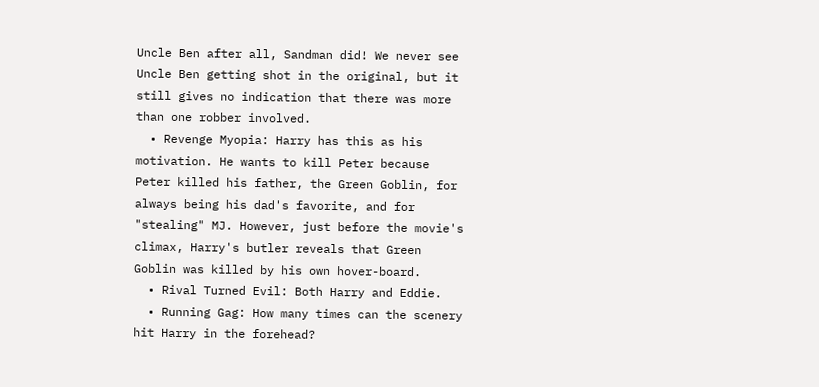Uncle Ben after all, Sandman did! We never see Uncle Ben getting shot in the original, but it still gives no indication that there was more than one robber involved.
  • Revenge Myopia: Harry has this as his motivation. He wants to kill Peter because Peter killed his father, the Green Goblin, for always being his dad's favorite, and for "stealing" MJ. However, just before the movie's climax, Harry's butler reveals that Green Goblin was killed by his own hover-board.
  • Rival Turned Evil: Both Harry and Eddie.
  • Running Gag: How many times can the scenery hit Harry in the forehead?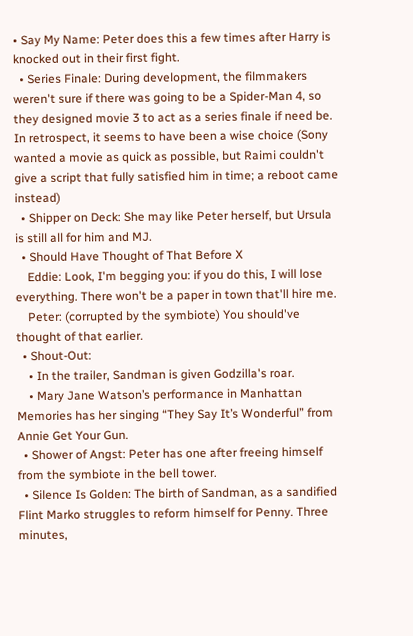• Say My Name: Peter does this a few times after Harry is knocked out in their first fight.
  • Series Finale: During development, the filmmakers weren't sure if there was going to be a Spider-Man 4, so they designed movie 3 to act as a series finale if need be. In retrospect, it seems to have been a wise choice (Sony wanted a movie as quick as possible, but Raimi couldn't give a script that fully satisfied him in time; a reboot came instead)
  • Shipper on Deck: She may like Peter herself, but Ursula is still all for him and MJ.
  • Should Have Thought of That Before X
    Eddie: Look, I'm begging you: if you do this, I will lose everything. There won't be a paper in town that'll hire me.
    Peter: (corrupted by the symbiote) You should've thought of that earlier.
  • Shout-Out:
    • In the trailer, Sandman is given Godzilla's roar.
    • Mary Jane Watson’s performance in Manhattan Memories has her singing “They Say It’s Wonderful” from Annie Get Your Gun.
  • Shower of Angst: Peter has one after freeing himself from the symbiote in the bell tower.
  • Silence Is Golden: The birth of Sandman, as a sandified Flint Marko struggles to reform himself for Penny. Three minutes,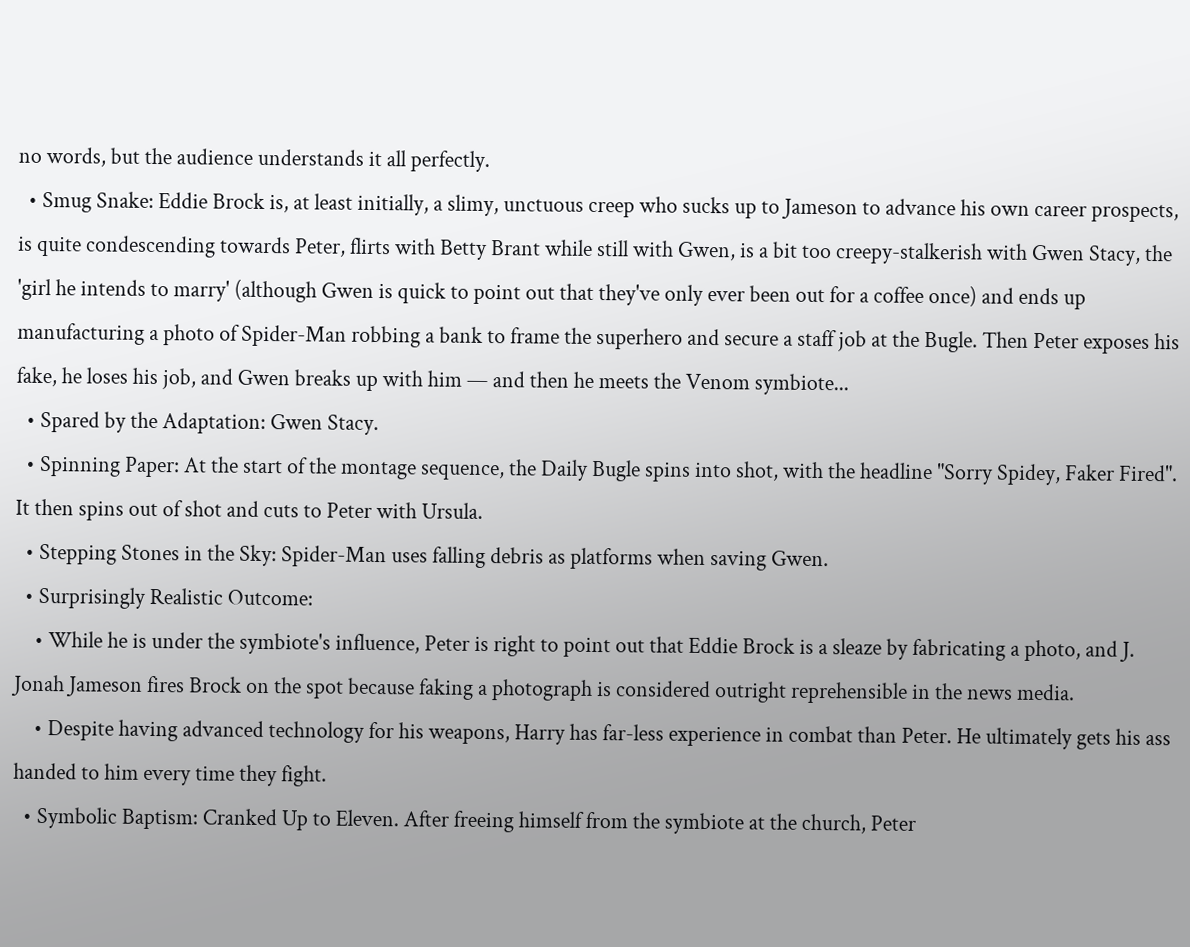no words, but the audience understands it all perfectly.
  • Smug Snake: Eddie Brock is, at least initially, a slimy, unctuous creep who sucks up to Jameson to advance his own career prospects, is quite condescending towards Peter, flirts with Betty Brant while still with Gwen, is a bit too creepy-stalkerish with Gwen Stacy, the 'girl he intends to marry' (although Gwen is quick to point out that they've only ever been out for a coffee once) and ends up manufacturing a photo of Spider-Man robbing a bank to frame the superhero and secure a staff job at the Bugle. Then Peter exposes his fake, he loses his job, and Gwen breaks up with him — and then he meets the Venom symbiote...
  • Spared by the Adaptation: Gwen Stacy.
  • Spinning Paper: At the start of the montage sequence, the Daily Bugle spins into shot, with the headline "Sorry Spidey, Faker Fired". It then spins out of shot and cuts to Peter with Ursula.
  • Stepping Stones in the Sky: Spider-Man uses falling debris as platforms when saving Gwen.
  • Surprisingly Realistic Outcome:
    • While he is under the symbiote's influence, Peter is right to point out that Eddie Brock is a sleaze by fabricating a photo, and J. Jonah Jameson fires Brock on the spot because faking a photograph is considered outright reprehensible in the news media.
    • Despite having advanced technology for his weapons, Harry has far-less experience in combat than Peter. He ultimately gets his ass handed to him every time they fight.
  • Symbolic Baptism: Cranked Up to Eleven. After freeing himself from the symbiote at the church, Peter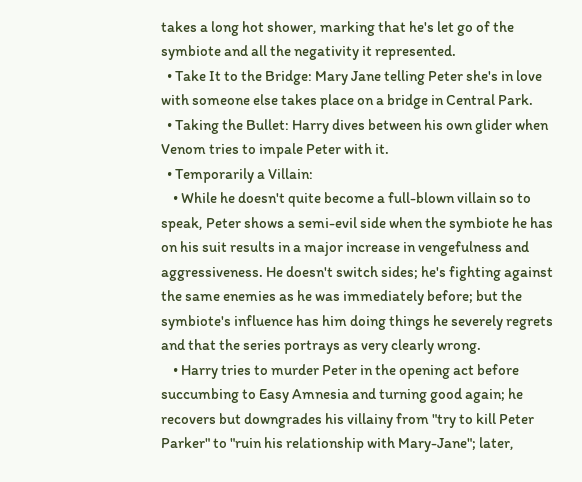takes a long hot shower, marking that he's let go of the symbiote and all the negativity it represented.
  • Take It to the Bridge: Mary Jane telling Peter she's in love with someone else takes place on a bridge in Central Park.
  • Taking the Bullet: Harry dives between his own glider when Venom tries to impale Peter with it.
  • Temporarily a Villain:
    • While he doesn't quite become a full-blown villain so to speak, Peter shows a semi-evil side when the symbiote he has on his suit results in a major increase in vengefulness and aggressiveness. He doesn't switch sides; he's fighting against the same enemies as he was immediately before; but the symbiote's influence has him doing things he severely regrets and that the series portrays as very clearly wrong.
    • Harry tries to murder Peter in the opening act before succumbing to Easy Amnesia and turning good again; he recovers but downgrades his villainy from "try to kill Peter Parker" to "ruin his relationship with Mary-Jane"; later,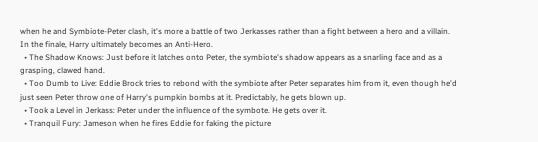when he and Symbiote-Peter clash, it's more a battle of two Jerkasses rather than a fight between a hero and a villain. In the finale, Harry ultimately becomes an Anti-Hero.
  • The Shadow Knows: Just before it latches onto Peter, the symbiote's shadow appears as a snarling face and as a grasping, clawed hand.
  • Too Dumb to Live: Eddie Brock tries to rebond with the symbiote after Peter separates him from it, even though he'd just seen Peter throw one of Harry's pumpkin bombs at it. Predictably, he gets blown up.
  • Took a Level in Jerkass: Peter under the influence of the symbote. He gets over it.
  • Tranquil Fury: Jameson when he fires Eddie for faking the picture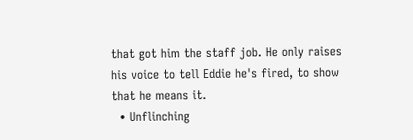that got him the staff job. He only raises his voice to tell Eddie he's fired, to show that he means it.
  • Unflinching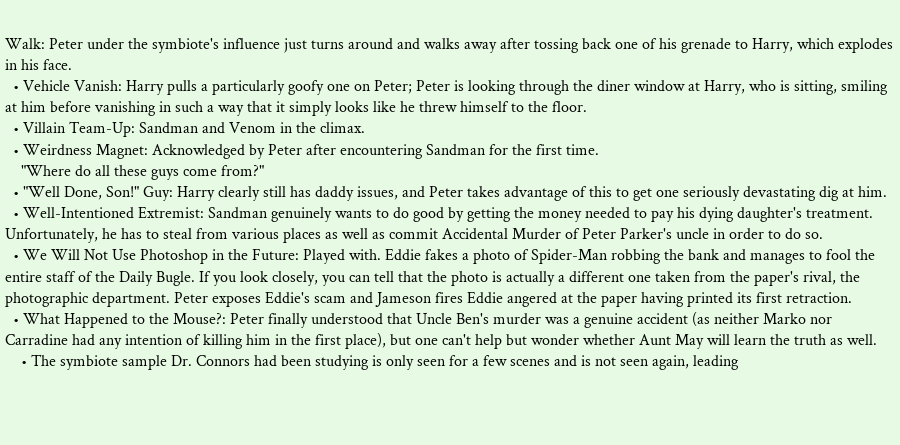Walk: Peter under the symbiote's influence just turns around and walks away after tossing back one of his grenade to Harry, which explodes in his face.
  • Vehicle Vanish: Harry pulls a particularly goofy one on Peter; Peter is looking through the diner window at Harry, who is sitting, smiling at him before vanishing in such a way that it simply looks like he threw himself to the floor.
  • Villain Team-Up: Sandman and Venom in the climax.
  • Weirdness Magnet: Acknowledged by Peter after encountering Sandman for the first time.
    "Where do all these guys come from?"
  • "Well Done, Son!" Guy: Harry clearly still has daddy issues, and Peter takes advantage of this to get one seriously devastating dig at him.
  • Well-Intentioned Extremist: Sandman genuinely wants to do good by getting the money needed to pay his dying daughter's treatment. Unfortunately, he has to steal from various places as well as commit Accidental Murder of Peter Parker's uncle in order to do so.
  • We Will Not Use Photoshop in the Future: Played with. Eddie fakes a photo of Spider-Man robbing the bank and manages to fool the entire staff of the Daily Bugle. If you look closely, you can tell that the photo is actually a different one taken from the paper's rival, the photographic department. Peter exposes Eddie's scam and Jameson fires Eddie angered at the paper having printed its first retraction.
  • What Happened to the Mouse?: Peter finally understood that Uncle Ben's murder was a genuine accident (as neither Marko nor Carradine had any intention of killing him in the first place), but one can't help but wonder whether Aunt May will learn the truth as well.
    • The symbiote sample Dr. Connors had been studying is only seen for a few scenes and is not seen again, leading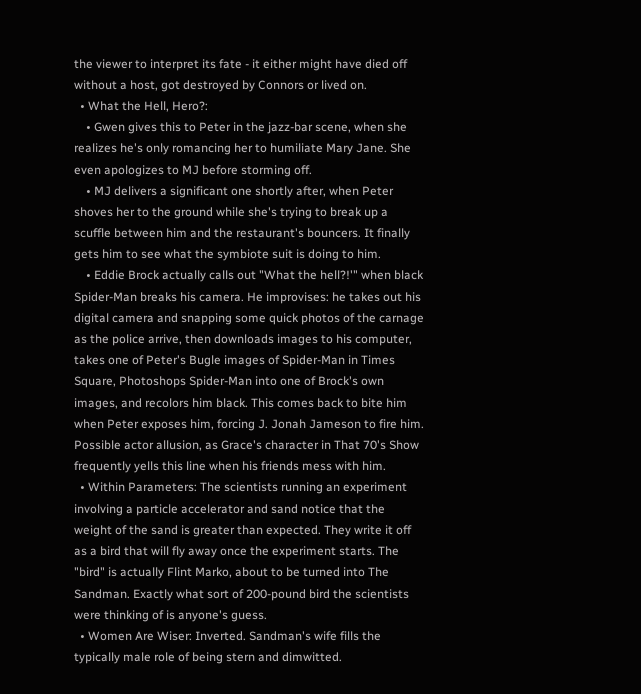the viewer to interpret its fate - it either might have died off without a host, got destroyed by Connors or lived on.
  • What the Hell, Hero?:
    • Gwen gives this to Peter in the jazz-bar scene, when she realizes he's only romancing her to humiliate Mary Jane. She even apologizes to MJ before storming off.
    • MJ delivers a significant one shortly after, when Peter shoves her to the ground while she's trying to break up a scuffle between him and the restaurant's bouncers. It finally gets him to see what the symbiote suit is doing to him.
    • Eddie Brock actually calls out "What the hell?!'" when black Spider-Man breaks his camera. He improvises: he takes out his digital camera and snapping some quick photos of the carnage as the police arrive, then downloads images to his computer, takes one of Peter's Bugle images of Spider-Man in Times Square, Photoshops Spider-Man into one of Brock's own images, and recolors him black. This comes back to bite him when Peter exposes him, forcing J. Jonah Jameson to fire him. Possible actor allusion, as Grace's character in That 70's Show frequently yells this line when his friends mess with him.
  • Within Parameters: The scientists running an experiment involving a particle accelerator and sand notice that the weight of the sand is greater than expected. They write it off as a bird that will fly away once the experiment starts. The "bird" is actually Flint Marko, about to be turned into The Sandman. Exactly what sort of 200-pound bird the scientists were thinking of is anyone's guess.
  • Women Are Wiser: Inverted. Sandman's wife fills the typically male role of being stern and dimwitted.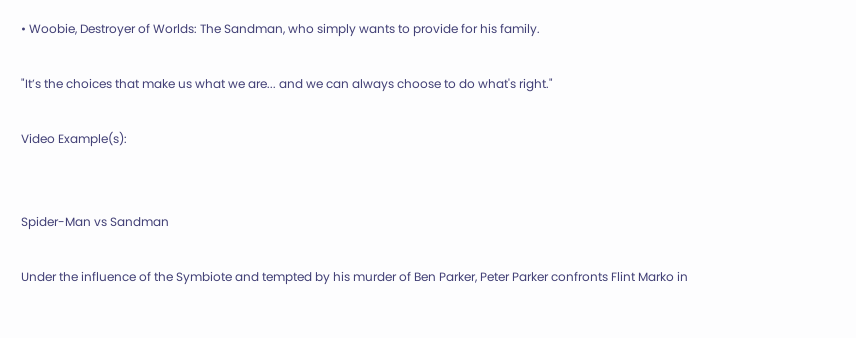• Woobie, Destroyer of Worlds: The Sandman, who simply wants to provide for his family.

"It’s the choices that make us what we are... and we can always choose to do what's right."

Video Example(s):


Spider-Man vs Sandman

Under the influence of the Symbiote and tempted by his murder of Ben Parker, Peter Parker confronts Flint Marko in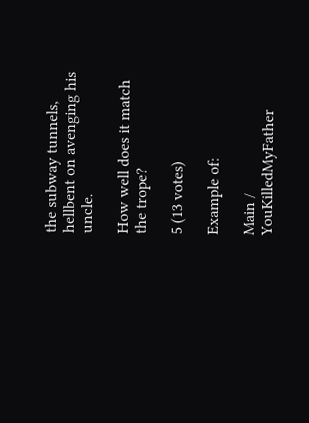the subway tunnels, hellbent on avenging his uncle.

How well does it match the trope?

5 (13 votes)

Example of:

Main / YouKilledMyFather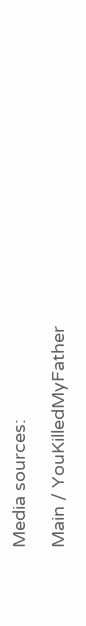Media sources:

Main / YouKilledMyFather